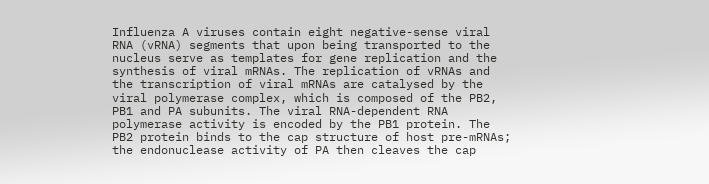Influenza A viruses contain eight negative-sense viral RNA (vRNA) segments that upon being transported to the nucleus serve as templates for gene replication and the synthesis of viral mRNAs. The replication of vRNAs and the transcription of viral mRNAs are catalysed by the viral polymerase complex, which is composed of the PB2, PB1 and PA subunits. The viral RNA-dependent RNA polymerase activity is encoded by the PB1 protein. The PB2 protein binds to the cap structure of host pre-mRNAs; the endonuclease activity of PA then cleaves the cap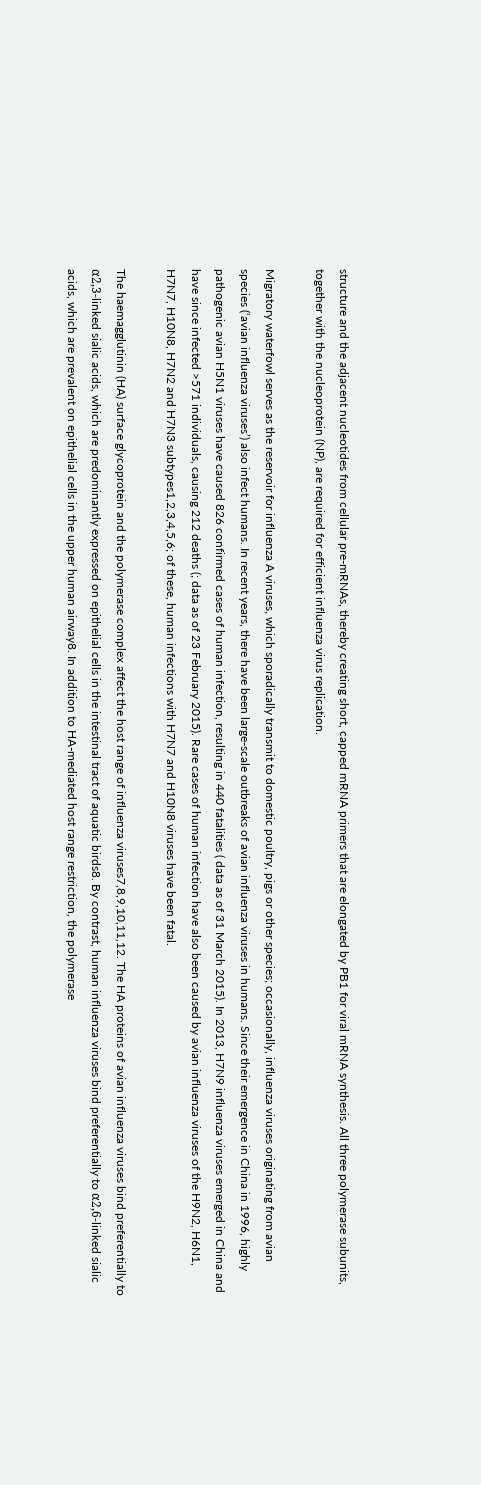structure and the adjacent nucleotides from cellular pre-mRNAs, thereby creating short, capped mRNA primers that are elongated by PB1 for viral mRNA synthesis. All three polymerase subunits, together with the nucleoprotein (NP), are required for efficient influenza virus replication.

Migratory waterfowl serves as the reservoir for influenza A viruses, which sporadically transmit to domestic poultry, pigs or other species; occasionally, influenza viruses originating from avian species (‘avian influenza viruses’) also infect humans. In recent years, there have been large-scale outbreaks of avian influenza viruses in humans. Since their emergence in China in 1996, highly pathogenic avian H5N1 viruses have caused 826 confirmed cases of human infection, resulting in 440 fatalities ( data as of 31 March 2015). In 2013, H7N9 influenza viruses emerged in China and have since infected >571 individuals, causing 212 deaths (; data as of 23 February 2015). Rare cases of human infection have also been caused by avian influenza viruses of the H9N2, H6N1, H7N7, H10N8, H7N2 and H7N3 subtypes1,2,3,4,5,6; of these, human infections with H7N7 and H10N8 viruses have been fatal.

The haemagglutinin (HA) surface glycoprotein and the polymerase complex affect the host range of influenza viruses7,8,9,10,11,12. The HA proteins of avian influenza viruses bind preferentially to α2,3-linked sialic acids, which are predominantly expressed on epithelial cells in the intestinal tract of aquatic birds8. By contrast, human influenza viruses bind preferentially to α2,6-linked sialic acids, which are prevalent on epithelial cells in the upper human airway8. In addition to HA-mediated host range restriction, the polymerase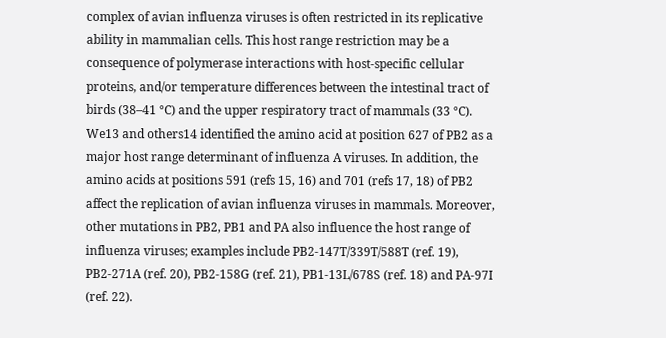complex of avian influenza viruses is often restricted in its replicative ability in mammalian cells. This host range restriction may be a consequence of polymerase interactions with host-specific cellular proteins, and/or temperature differences between the intestinal tract of birds (38–41 °C) and the upper respiratory tract of mammals (33 °C). We13 and others14 identified the amino acid at position 627 of PB2 as a major host range determinant of influenza A viruses. In addition, the amino acids at positions 591 (refs 15, 16) and 701 (refs 17, 18) of PB2 affect the replication of avian influenza viruses in mammals. Moreover, other mutations in PB2, PB1 and PA also influence the host range of influenza viruses; examples include PB2-147T/339T/588T (ref. 19), PB2-271A (ref. 20), PB2-158G (ref. 21), PB1-13L/678S (ref. 18) and PA-97I (ref. 22).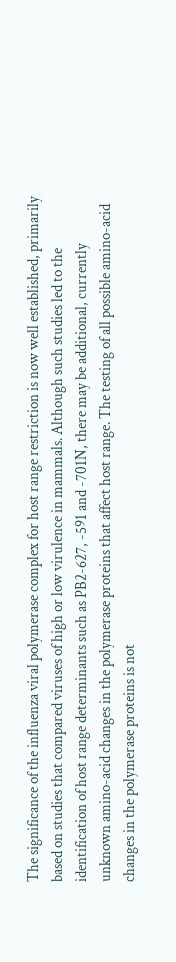The significance of the influenza viral polymerase complex for host range restriction is now well established, primarily based on studies that compared viruses of high or low virulence in mammals. Although such studies led to the identification of host range determinants such as PB2-627, -591 and -701N, there may be additional, currently unknown amino-acid changes in the polymerase proteins that affect host range. The testing of all possible amino-acid changes in the polymerase proteins is not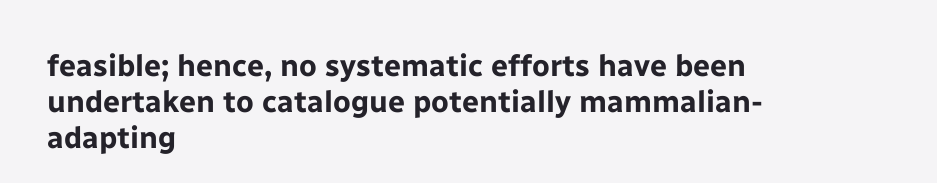feasible; hence, no systematic efforts have been undertaken to catalogue potentially mammalian-adapting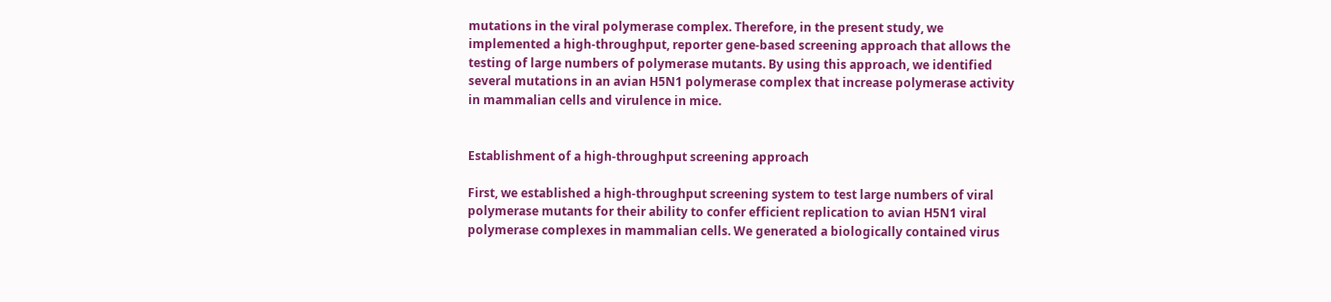mutations in the viral polymerase complex. Therefore, in the present study, we implemented a high-throughput, reporter gene-based screening approach that allows the testing of large numbers of polymerase mutants. By using this approach, we identified several mutations in an avian H5N1 polymerase complex that increase polymerase activity in mammalian cells and virulence in mice.


Establishment of a high-throughput screening approach

First, we established a high-throughput screening system to test large numbers of viral polymerase mutants for their ability to confer efficient replication to avian H5N1 viral polymerase complexes in mammalian cells. We generated a biologically contained virus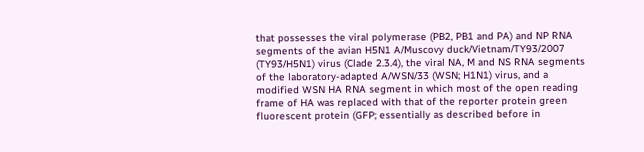that possesses the viral polymerase (PB2, PB1 and PA) and NP RNA segments of the avian H5N1 A/Muscovy duck/Vietnam/TY93/2007 (TY93/H5N1) virus (Clade 2.3.4), the viral NA, M and NS RNA segments of the laboratory-adapted A/WSN/33 (WSN; H1N1) virus, and a modified WSN HA RNA segment in which most of the open reading frame of HA was replaced with that of the reporter protein green fluorescent protein (GFP; essentially as described before in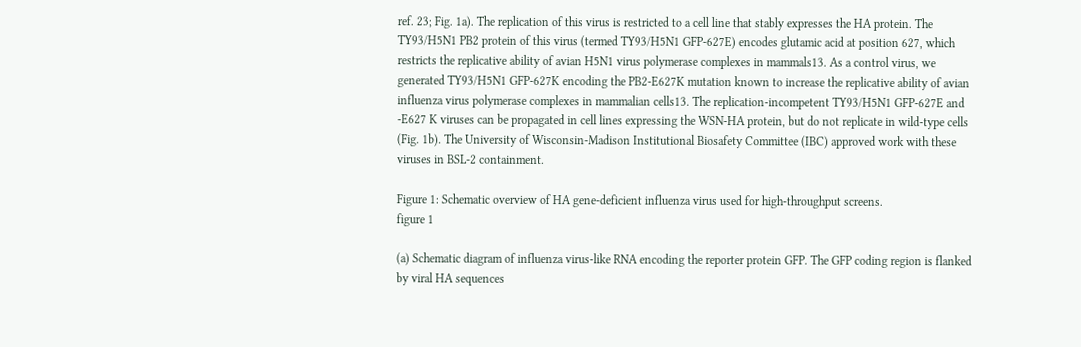ref. 23; Fig. 1a). The replication of this virus is restricted to a cell line that stably expresses the HA protein. The TY93/H5N1 PB2 protein of this virus (termed TY93/H5N1 GFP-627E) encodes glutamic acid at position 627, which restricts the replicative ability of avian H5N1 virus polymerase complexes in mammals13. As a control virus, we generated TY93/H5N1 GFP-627K encoding the PB2-E627K mutation known to increase the replicative ability of avian influenza virus polymerase complexes in mammalian cells13. The replication-incompetent TY93/H5N1 GFP-627E and -E627 K viruses can be propagated in cell lines expressing the WSN-HA protein, but do not replicate in wild-type cells (Fig. 1b). The University of Wisconsin-Madison Institutional Biosafety Committee (IBC) approved work with these viruses in BSL-2 containment.

Figure 1: Schematic overview of HA gene-deficient influenza virus used for high-throughput screens.
figure 1

(a) Schematic diagram of influenza virus-like RNA encoding the reporter protein GFP. The GFP coding region is flanked by viral HA sequences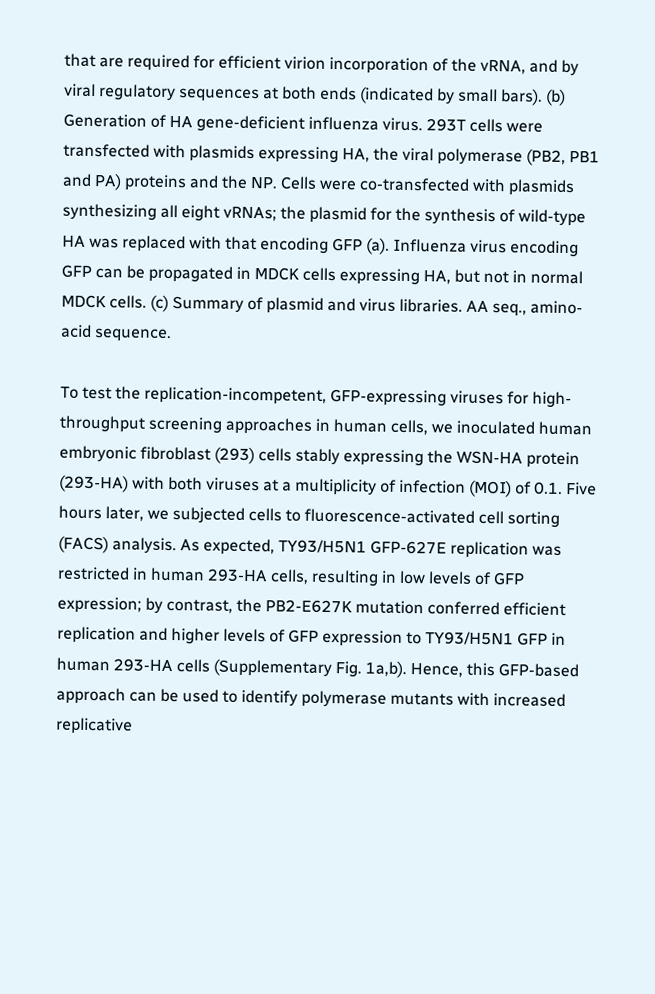that are required for efficient virion incorporation of the vRNA, and by viral regulatory sequences at both ends (indicated by small bars). (b) Generation of HA gene-deficient influenza virus. 293T cells were transfected with plasmids expressing HA, the viral polymerase (PB2, PB1 and PA) proteins and the NP. Cells were co-transfected with plasmids synthesizing all eight vRNAs; the plasmid for the synthesis of wild-type HA was replaced with that encoding GFP (a). Influenza virus encoding GFP can be propagated in MDCK cells expressing HA, but not in normal MDCK cells. (c) Summary of plasmid and virus libraries. AA seq., amino-acid sequence.

To test the replication-incompetent, GFP-expressing viruses for high-throughput screening approaches in human cells, we inoculated human embryonic fibroblast (293) cells stably expressing the WSN-HA protein (293-HA) with both viruses at a multiplicity of infection (MOI) of 0.1. Five hours later, we subjected cells to fluorescence-activated cell sorting (FACS) analysis. As expected, TY93/H5N1 GFP-627E replication was restricted in human 293-HA cells, resulting in low levels of GFP expression; by contrast, the PB2-E627K mutation conferred efficient replication and higher levels of GFP expression to TY93/H5N1 GFP in human 293-HA cells (Supplementary Fig. 1a,b). Hence, this GFP-based approach can be used to identify polymerase mutants with increased replicative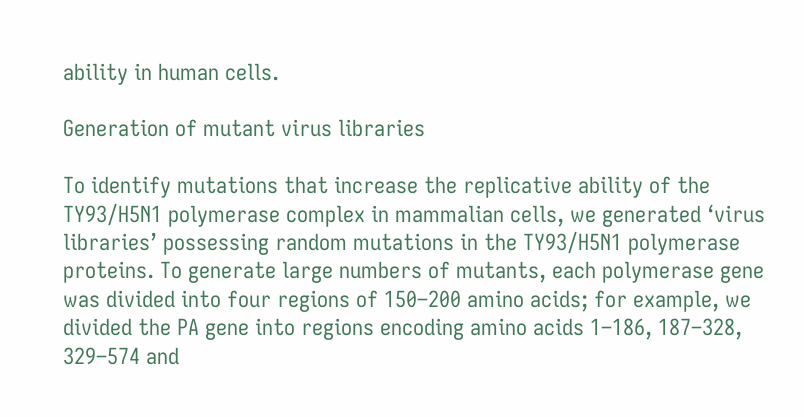ability in human cells.

Generation of mutant virus libraries

To identify mutations that increase the replicative ability of the TY93/H5N1 polymerase complex in mammalian cells, we generated ‘virus libraries’ possessing random mutations in the TY93/H5N1 polymerase proteins. To generate large numbers of mutants, each polymerase gene was divided into four regions of 150–200 amino acids; for example, we divided the PA gene into regions encoding amino acids 1–186, 187–328, 329–574 and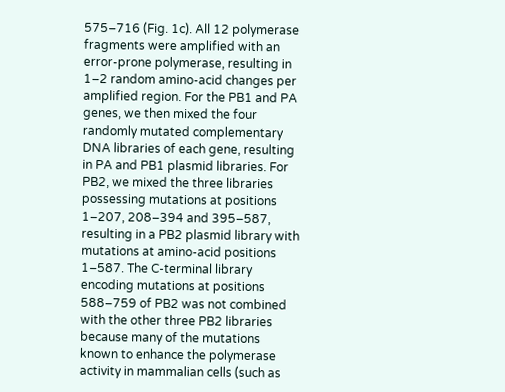575–716 (Fig. 1c). All 12 polymerase fragments were amplified with an error-prone polymerase, resulting in 1–2 random amino-acid changes per amplified region. For the PB1 and PA genes, we then mixed the four randomly mutated complementary DNA libraries of each gene, resulting in PA and PB1 plasmid libraries. For PB2, we mixed the three libraries possessing mutations at positions 1–207, 208–394 and 395–587, resulting in a PB2 plasmid library with mutations at amino-acid positions 1–587. The C-terminal library encoding mutations at positions 588–759 of PB2 was not combined with the other three PB2 libraries because many of the mutations known to enhance the polymerase activity in mammalian cells (such as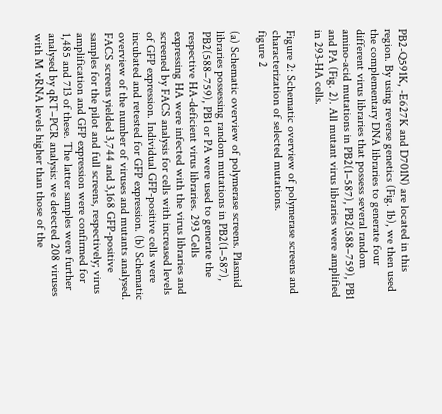PB2-Q591K, -E627K and D701N) are located in this region. By using reverse genetics (Fig. 1b), we then used the complementary DNA libraries to generate four different virus libraries that possess several random amino-acid mutations in PB2(1–587), PB2(588–759), PB1 and PA (Fig. 2). All mutant virus libraries were amplified in 293-HA cells.

Figure 2: Schematic overview of polymerase screens and characterization of selected mutations.
figure 2

(a) Schematic overview of polymerase screens. Plasmid libraries possessing random mutations in PB2(1–587), PB2(588–759), PB1 or PA were used to generate the respective HA-deficient virus libraries. 293 Cells expressing HA were infected with the virus libraries and screened by FACS analysis for cells with increased levels of GFP expression. Individual GFP-positive cells were incubated and retested for GFP expression. (b) Schematic overview of the number of viruses and mutants analysed. FACS screens yielded 3,744 and 3,168 GFP-positive samples for the pilot and full screens, respectively; virus amplification and GFP expression were confirmed for 1,485 and 713 of these. The latter samples were further analysed by qRT–PCR analysis: we detected 208 viruses with M vRNA levels higher than those of the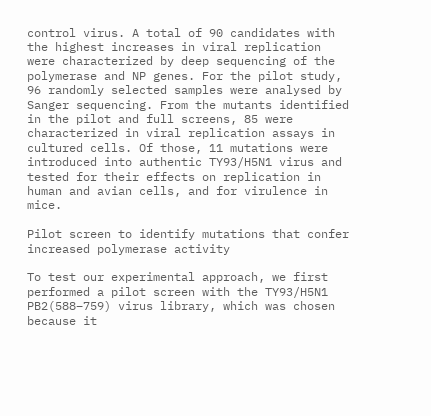control virus. A total of 90 candidates with the highest increases in viral replication were characterized by deep sequencing of the polymerase and NP genes. For the pilot study, 96 randomly selected samples were analysed by Sanger sequencing. From the mutants identified in the pilot and full screens, 85 were characterized in viral replication assays in cultured cells. Of those, 11 mutations were introduced into authentic TY93/H5N1 virus and tested for their effects on replication in human and avian cells, and for virulence in mice.

Pilot screen to identify mutations that confer increased polymerase activity

To test our experimental approach, we first performed a pilot screen with the TY93/H5N1 PB2(588–759) virus library, which was chosen because it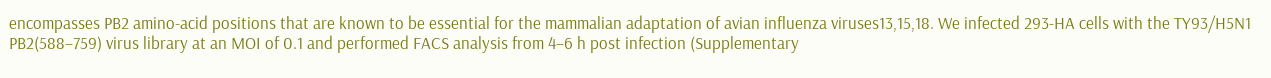encompasses PB2 amino-acid positions that are known to be essential for the mammalian adaptation of avian influenza viruses13,15,18. We infected 293-HA cells with the TY93/H5N1 PB2(588–759) virus library at an MOI of 0.1 and performed FACS analysis from 4–6 h post infection (Supplementary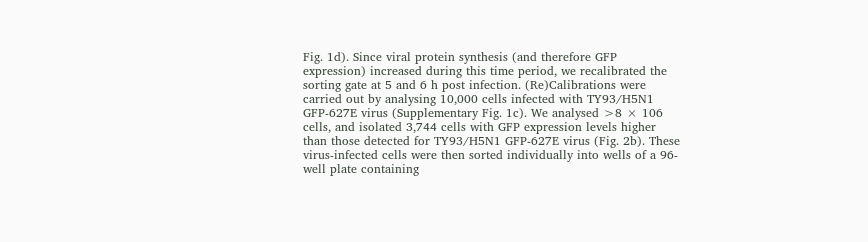Fig. 1d). Since viral protein synthesis (and therefore GFP expression) increased during this time period, we recalibrated the sorting gate at 5 and 6 h post infection. (Re)Calibrations were carried out by analysing 10,000 cells infected with TY93/H5N1 GFP-627E virus (Supplementary Fig. 1c). We analysed >8 × 106 cells, and isolated 3,744 cells with GFP expression levels higher than those detected for TY93/H5N1 GFP-627E virus (Fig. 2b). These virus-infected cells were then sorted individually into wells of a 96-well plate containing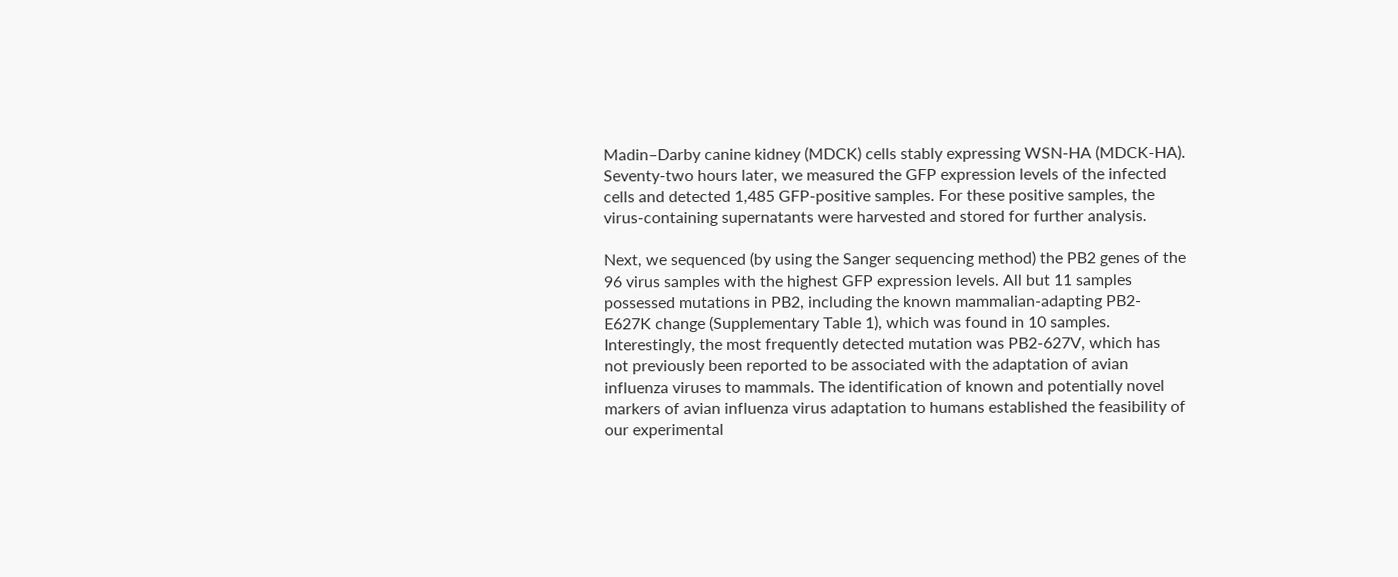Madin–Darby canine kidney (MDCK) cells stably expressing WSN-HA (MDCK-HA). Seventy-two hours later, we measured the GFP expression levels of the infected cells and detected 1,485 GFP-positive samples. For these positive samples, the virus-containing supernatants were harvested and stored for further analysis.

Next, we sequenced (by using the Sanger sequencing method) the PB2 genes of the 96 virus samples with the highest GFP expression levels. All but 11 samples possessed mutations in PB2, including the known mammalian-adapting PB2-E627K change (Supplementary Table 1), which was found in 10 samples. Interestingly, the most frequently detected mutation was PB2-627V, which has not previously been reported to be associated with the adaptation of avian influenza viruses to mammals. The identification of known and potentially novel markers of avian influenza virus adaptation to humans established the feasibility of our experimental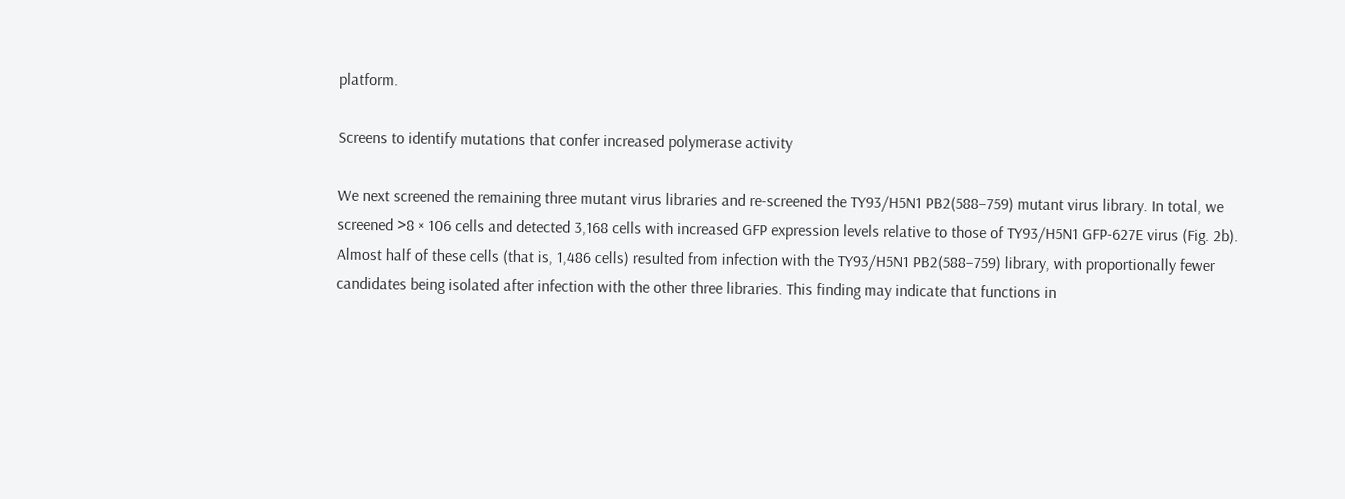platform.

Screens to identify mutations that confer increased polymerase activity

We next screened the remaining three mutant virus libraries and re-screened the TY93/H5N1 PB2(588–759) mutant virus library. In total, we screened >8 × 106 cells and detected 3,168 cells with increased GFP expression levels relative to those of TY93/H5N1 GFP-627E virus (Fig. 2b). Almost half of these cells (that is, 1,486 cells) resulted from infection with the TY93/H5N1 PB2(588–759) library, with proportionally fewer candidates being isolated after infection with the other three libraries. This finding may indicate that functions in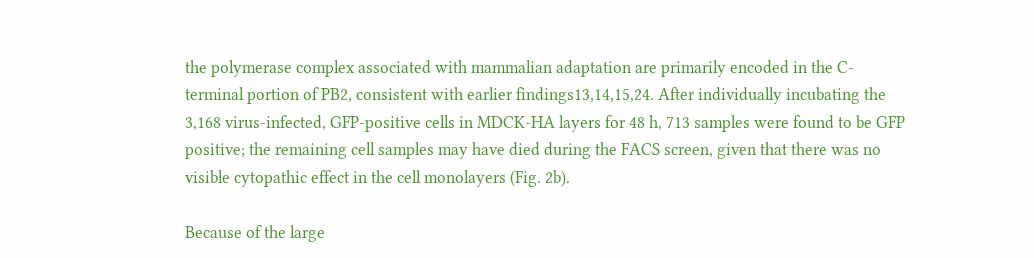the polymerase complex associated with mammalian adaptation are primarily encoded in the C-terminal portion of PB2, consistent with earlier findings13,14,15,24. After individually incubating the 3,168 virus-infected, GFP-positive cells in MDCK-HA layers for 48 h, 713 samples were found to be GFP positive; the remaining cell samples may have died during the FACS screen, given that there was no visible cytopathic effect in the cell monolayers (Fig. 2b).

Because of the large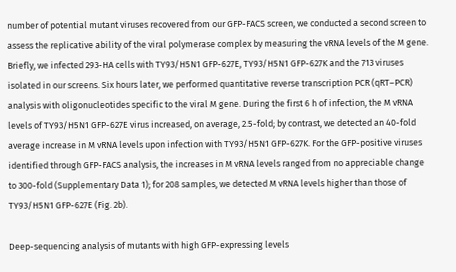number of potential mutant viruses recovered from our GFP-FACS screen, we conducted a second screen to assess the replicative ability of the viral polymerase complex by measuring the vRNA levels of the M gene. Briefly, we infected 293-HA cells with TY93/H5N1 GFP-627E, TY93/H5N1 GFP-627K and the 713 viruses isolated in our screens. Six hours later, we performed quantitative reverse transcription PCR (qRT–PCR) analysis with oligonucleotides specific to the viral M gene. During the first 6 h of infection, the M vRNA levels of TY93/H5N1 GFP-627E virus increased, on average, 2.5-fold; by contrast, we detected an 40-fold average increase in M vRNA levels upon infection with TY93/H5N1 GFP-627K. For the GFP-positive viruses identified through GFP-FACS analysis, the increases in M vRNA levels ranged from no appreciable change to 300-fold (Supplementary Data 1); for 208 samples, we detected M vRNA levels higher than those of TY93/H5N1 GFP-627E (Fig. 2b).

Deep-sequencing analysis of mutants with high GFP-expressing levels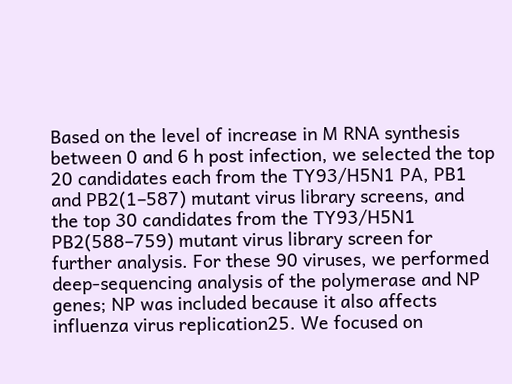Based on the level of increase in M RNA synthesis between 0 and 6 h post infection, we selected the top 20 candidates each from the TY93/H5N1 PA, PB1 and PB2(1–587) mutant virus library screens, and the top 30 candidates from the TY93/H5N1 PB2(588–759) mutant virus library screen for further analysis. For these 90 viruses, we performed deep-sequencing analysis of the polymerase and NP genes; NP was included because it also affects influenza virus replication25. We focused on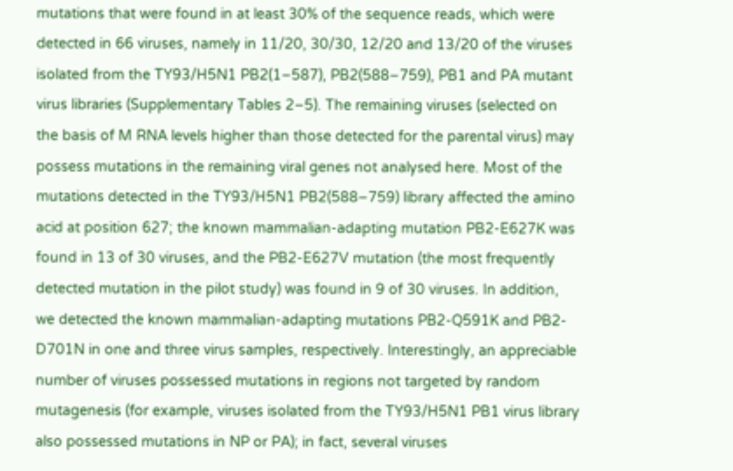mutations that were found in at least 30% of the sequence reads, which were detected in 66 viruses, namely in 11/20, 30/30, 12/20 and 13/20 of the viruses isolated from the TY93/H5N1 PB2(1–587), PB2(588–759), PB1 and PA mutant virus libraries (Supplementary Tables 2–5). The remaining viruses (selected on the basis of M RNA levels higher than those detected for the parental virus) may possess mutations in the remaining viral genes not analysed here. Most of the mutations detected in the TY93/H5N1 PB2(588–759) library affected the amino acid at position 627; the known mammalian-adapting mutation PB2-E627K was found in 13 of 30 viruses, and the PB2-E627V mutation (the most frequently detected mutation in the pilot study) was found in 9 of 30 viruses. In addition, we detected the known mammalian-adapting mutations PB2-Q591K and PB2-D701N in one and three virus samples, respectively. Interestingly, an appreciable number of viruses possessed mutations in regions not targeted by random mutagenesis (for example, viruses isolated from the TY93/H5N1 PB1 virus library also possessed mutations in NP or PA); in fact, several viruses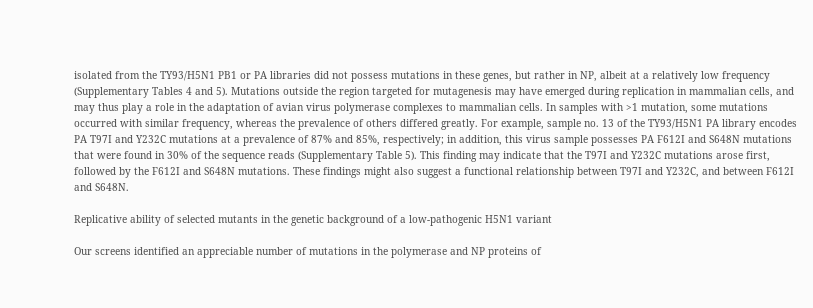isolated from the TY93/H5N1 PB1 or PA libraries did not possess mutations in these genes, but rather in NP, albeit at a relatively low frequency (Supplementary Tables 4 and 5). Mutations outside the region targeted for mutagenesis may have emerged during replication in mammalian cells, and may thus play a role in the adaptation of avian virus polymerase complexes to mammalian cells. In samples with >1 mutation, some mutations occurred with similar frequency, whereas the prevalence of others differed greatly. For example, sample no. 13 of the TY93/H5N1 PA library encodes PA T97I and Y232C mutations at a prevalence of 87% and 85%, respectively; in addition, this virus sample possesses PA F612I and S648N mutations that were found in 30% of the sequence reads (Supplementary Table 5). This finding may indicate that the T97I and Y232C mutations arose first, followed by the F612I and S648N mutations. These findings might also suggest a functional relationship between T97I and Y232C, and between F612I and S648N.

Replicative ability of selected mutants in the genetic background of a low-pathogenic H5N1 variant

Our screens identified an appreciable number of mutations in the polymerase and NP proteins of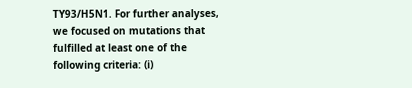TY93/H5N1. For further analyses, we focused on mutations that fulfilled at least one of the following criteria: (i)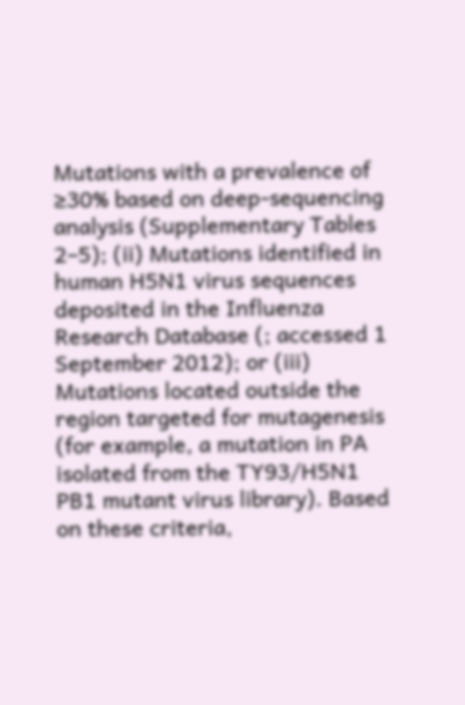Mutations with a prevalence of ≥30% based on deep-sequencing analysis (Supplementary Tables 2–5); (ii) Mutations identified in human H5N1 virus sequences deposited in the Influenza Research Database (; accessed 1 September 2012); or (iii) Mutations located outside the region targeted for mutagenesis (for example, a mutation in PA isolated from the TY93/H5N1 PB1 mutant virus library). Based on these criteria,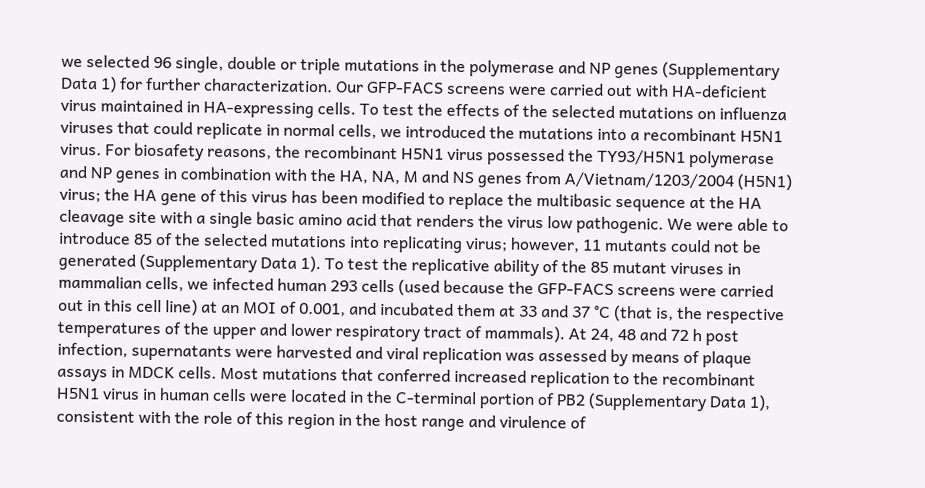we selected 96 single, double or triple mutations in the polymerase and NP genes (Supplementary Data 1) for further characterization. Our GFP-FACS screens were carried out with HA-deficient virus maintained in HA-expressing cells. To test the effects of the selected mutations on influenza viruses that could replicate in normal cells, we introduced the mutations into a recombinant H5N1 virus. For biosafety reasons, the recombinant H5N1 virus possessed the TY93/H5N1 polymerase and NP genes in combination with the HA, NA, M and NS genes from A/Vietnam/1203/2004 (H5N1) virus; the HA gene of this virus has been modified to replace the multibasic sequence at the HA cleavage site with a single basic amino acid that renders the virus low pathogenic. We were able to introduce 85 of the selected mutations into replicating virus; however, 11 mutants could not be generated (Supplementary Data 1). To test the replicative ability of the 85 mutant viruses in mammalian cells, we infected human 293 cells (used because the GFP-FACS screens were carried out in this cell line) at an MOI of 0.001, and incubated them at 33 and 37 °C (that is, the respective temperatures of the upper and lower respiratory tract of mammals). At 24, 48 and 72 h post infection, supernatants were harvested and viral replication was assessed by means of plaque assays in MDCK cells. Most mutations that conferred increased replication to the recombinant H5N1 virus in human cells were located in the C-terminal portion of PB2 (Supplementary Data 1), consistent with the role of this region in the host range and virulence of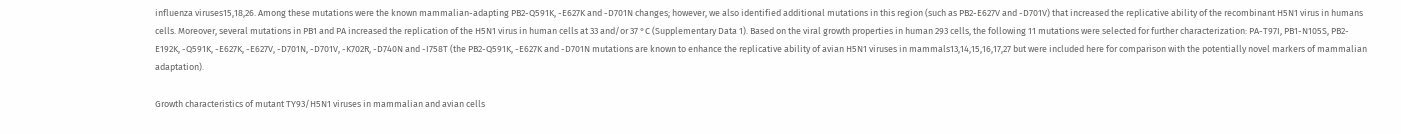influenza viruses15,18,26. Among these mutations were the known mammalian-adapting PB2-Q591K, -E627K and -D701N changes; however, we also identified additional mutations in this region (such as PB2-E627V and -D701V) that increased the replicative ability of the recombinant H5N1 virus in humans cells. Moreover, several mutations in PB1 and PA increased the replication of the H5N1 virus in human cells at 33 and/or 37 °C (Supplementary Data 1). Based on the viral growth properties in human 293 cells, the following 11 mutations were selected for further characterization: PA-T97I, PB1-N105S, PB2-E192K, -Q591K, -E627K, -E627V, -D701N, -D701V, -K702R, -D740N and -I758T (the PB2-Q591K, -E627K and -D701N mutations are known to enhance the replicative ability of avian H5N1 viruses in mammals13,14,15,16,17,27 but were included here for comparison with the potentially novel markers of mammalian adaptation).

Growth characteristics of mutant TY93/H5N1 viruses in mammalian and avian cells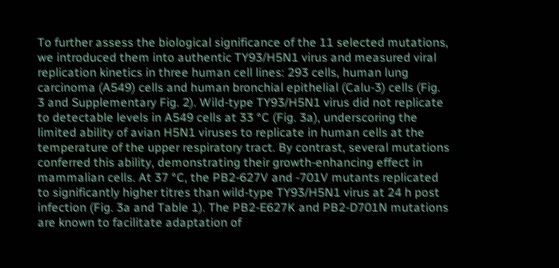To further assess the biological significance of the 11 selected mutations, we introduced them into authentic TY93/H5N1 virus and measured viral replication kinetics in three human cell lines: 293 cells, human lung carcinoma (A549) cells and human bronchial epithelial (Calu-3) cells (Fig. 3 and Supplementary Fig. 2). Wild-type TY93/H5N1 virus did not replicate to detectable levels in A549 cells at 33 °C (Fig. 3a), underscoring the limited ability of avian H5N1 viruses to replicate in human cells at the temperature of the upper respiratory tract. By contrast, several mutations conferred this ability, demonstrating their growth-enhancing effect in mammalian cells. At 37 °C, the PB2-627V and -701V mutants replicated to significantly higher titres than wild-type TY93/H5N1 virus at 24 h post infection (Fig. 3a and Table 1). The PB2-E627K and PB2-D701N mutations are known to facilitate adaptation of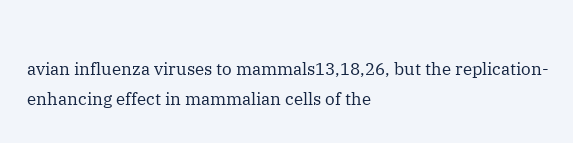avian influenza viruses to mammals13,18,26, but the replication-enhancing effect in mammalian cells of the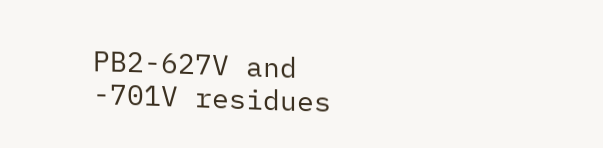PB2-627V and -701V residues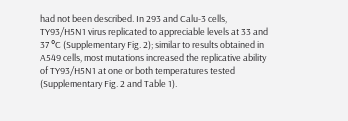had not been described. In 293 and Calu-3 cells, TY93/H5N1 virus replicated to appreciable levels at 33 and 37 °C (Supplementary Fig. 2); similar to results obtained in A549 cells, most mutations increased the replicative ability of TY93/H5N1 at one or both temperatures tested (Supplementary Fig. 2 and Table 1).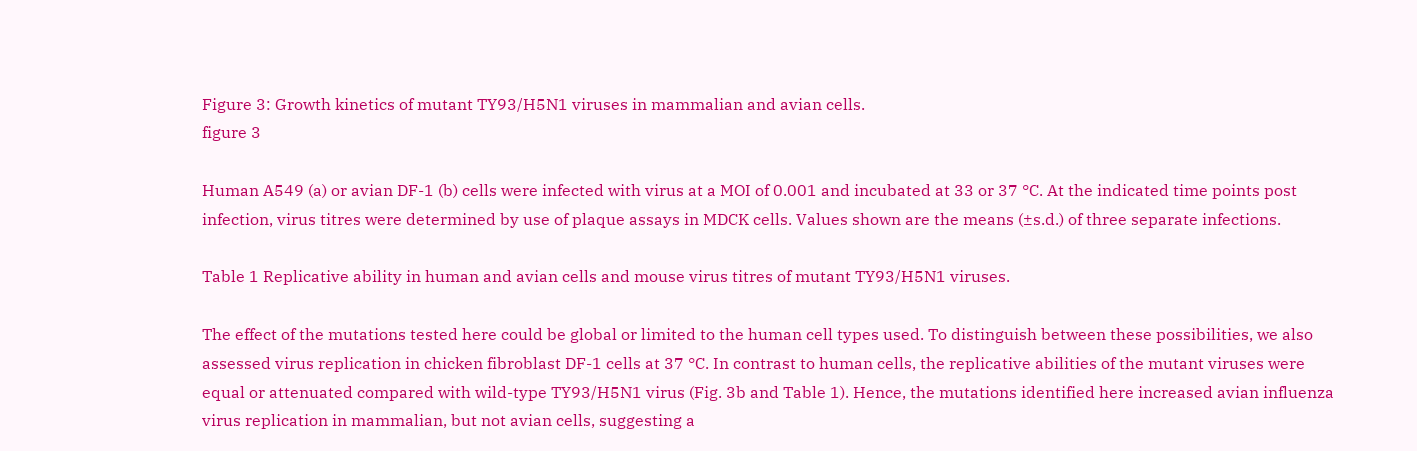Figure 3: Growth kinetics of mutant TY93/H5N1 viruses in mammalian and avian cells.
figure 3

Human A549 (a) or avian DF-1 (b) cells were infected with virus at a MOI of 0.001 and incubated at 33 or 37 °C. At the indicated time points post infection, virus titres were determined by use of plaque assays in MDCK cells. Values shown are the means (±s.d.) of three separate infections.

Table 1 Replicative ability in human and avian cells and mouse virus titres of mutant TY93/H5N1 viruses.

The effect of the mutations tested here could be global or limited to the human cell types used. To distinguish between these possibilities, we also assessed virus replication in chicken fibroblast DF-1 cells at 37 °C. In contrast to human cells, the replicative abilities of the mutant viruses were equal or attenuated compared with wild-type TY93/H5N1 virus (Fig. 3b and Table 1). Hence, the mutations identified here increased avian influenza virus replication in mammalian, but not avian cells, suggesting a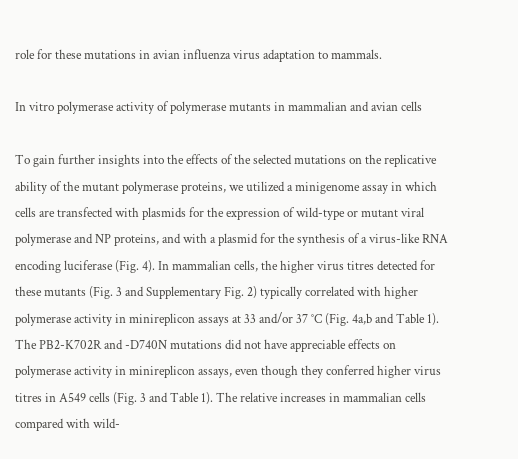role for these mutations in avian influenza virus adaptation to mammals.

In vitro polymerase activity of polymerase mutants in mammalian and avian cells

To gain further insights into the effects of the selected mutations on the replicative ability of the mutant polymerase proteins, we utilized a minigenome assay in which cells are transfected with plasmids for the expression of wild-type or mutant viral polymerase and NP proteins, and with a plasmid for the synthesis of a virus-like RNA encoding luciferase (Fig. 4). In mammalian cells, the higher virus titres detected for these mutants (Fig. 3 and Supplementary Fig. 2) typically correlated with higher polymerase activity in minireplicon assays at 33 and/or 37 °C (Fig. 4a,b and Table 1). The PB2-K702R and -D740N mutations did not have appreciable effects on polymerase activity in minireplicon assays, even though they conferred higher virus titres in A549 cells (Fig. 3 and Table 1). The relative increases in mammalian cells compared with wild-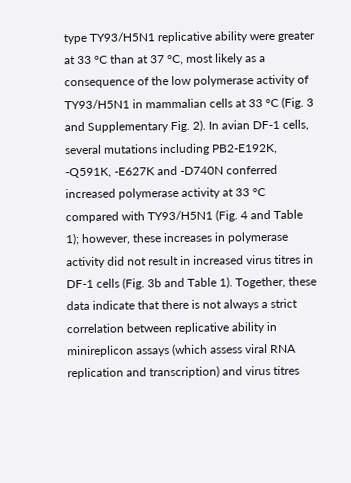type TY93/H5N1 replicative ability were greater at 33 °C than at 37 °C, most likely as a consequence of the low polymerase activity of TY93/H5N1 in mammalian cells at 33 °C (Fig. 3 and Supplementary Fig. 2). In avian DF-1 cells, several mutations including PB2-E192K, -Q591K, -E627K and -D740N conferred increased polymerase activity at 33 °C compared with TY93/H5N1 (Fig. 4 and Table 1); however, these increases in polymerase activity did not result in increased virus titres in DF-1 cells (Fig. 3b and Table 1). Together, these data indicate that there is not always a strict correlation between replicative ability in minireplicon assays (which assess viral RNA replication and transcription) and virus titres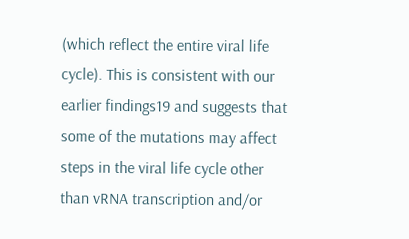(which reflect the entire viral life cycle). This is consistent with our earlier findings19 and suggests that some of the mutations may affect steps in the viral life cycle other than vRNA transcription and/or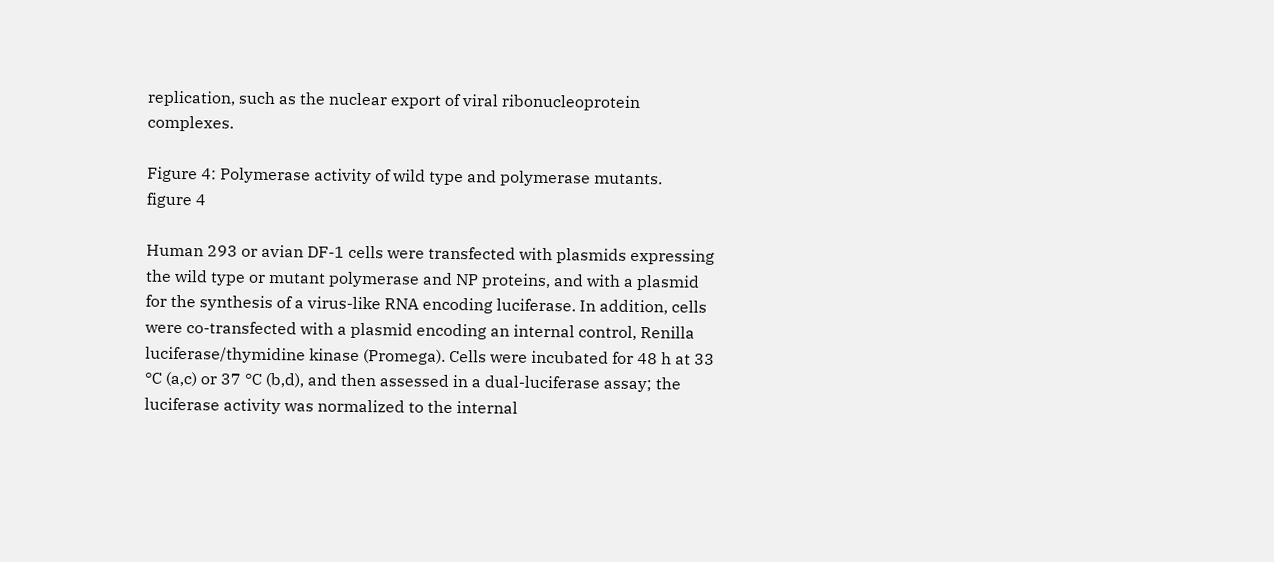replication, such as the nuclear export of viral ribonucleoprotein complexes.

Figure 4: Polymerase activity of wild type and polymerase mutants.
figure 4

Human 293 or avian DF-1 cells were transfected with plasmids expressing the wild type or mutant polymerase and NP proteins, and with a plasmid for the synthesis of a virus-like RNA encoding luciferase. In addition, cells were co-transfected with a plasmid encoding an internal control, Renilla luciferase/thymidine kinase (Promega). Cells were incubated for 48 h at 33 °C (a,c) or 37 °C (b,d), and then assessed in a dual-luciferase assay; the luciferase activity was normalized to the internal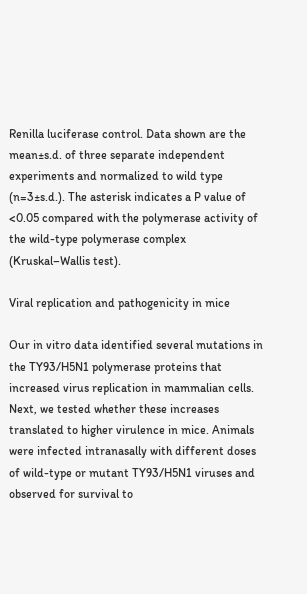Renilla luciferase control. Data shown are the mean±s.d. of three separate independent experiments and normalized to wild type (n=3±s.d.). The asterisk indicates a P value of <0.05 compared with the polymerase activity of the wild-type polymerase complex (Kruskal–Wallis test).

Viral replication and pathogenicity in mice

Our in vitro data identified several mutations in the TY93/H5N1 polymerase proteins that increased virus replication in mammalian cells. Next, we tested whether these increases translated to higher virulence in mice. Animals were infected intranasally with different doses of wild-type or mutant TY93/H5N1 viruses and observed for survival to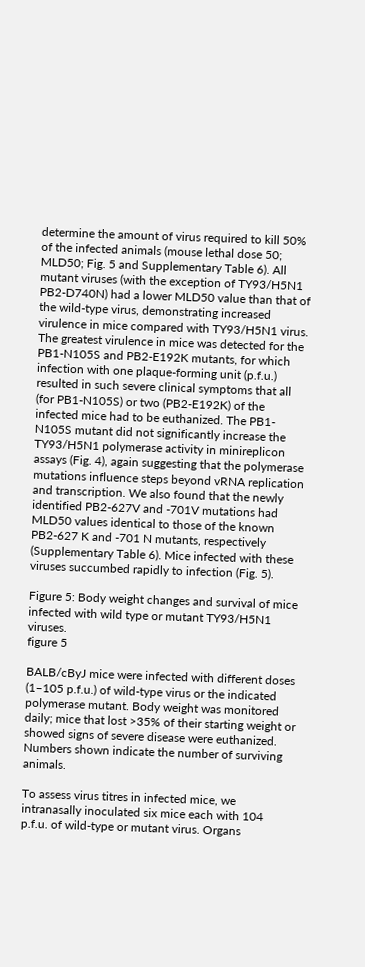determine the amount of virus required to kill 50% of the infected animals (mouse lethal dose 50; MLD50; Fig. 5 and Supplementary Table 6). All mutant viruses (with the exception of TY93/H5N1 PB2-D740N) had a lower MLD50 value than that of the wild-type virus, demonstrating increased virulence in mice compared with TY93/H5N1 virus. The greatest virulence in mice was detected for the PB1-N105S and PB2-E192K mutants, for which infection with one plaque-forming unit (p.f.u.) resulted in such severe clinical symptoms that all (for PB1-N105S) or two (PB2-E192K) of the infected mice had to be euthanized. The PB1-N105S mutant did not significantly increase the TY93/H5N1 polymerase activity in minireplicon assays (Fig. 4), again suggesting that the polymerase mutations influence steps beyond vRNA replication and transcription. We also found that the newly identified PB2-627V and -701V mutations had MLD50 values identical to those of the known PB2-627 K and -701 N mutants, respectively (Supplementary Table 6). Mice infected with these viruses succumbed rapidly to infection (Fig. 5).

Figure 5: Body weight changes and survival of mice infected with wild type or mutant TY93/H5N1 viruses.
figure 5

BALB/cByJ mice were infected with different doses (1–105 p.f.u.) of wild-type virus or the indicated polymerase mutant. Body weight was monitored daily; mice that lost >35% of their starting weight or showed signs of severe disease were euthanized. Numbers shown indicate the number of surviving animals.

To assess virus titres in infected mice, we intranasally inoculated six mice each with 104 p.f.u. of wild-type or mutant virus. Organs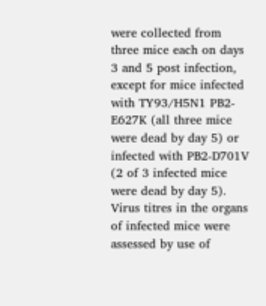were collected from three mice each on days 3 and 5 post infection, except for mice infected with TY93/H5N1 PB2-E627K (all three mice were dead by day 5) or infected with PB2-D701V (2 of 3 infected mice were dead by day 5). Virus titres in the organs of infected mice were assessed by use of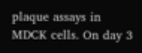plaque assays in MDCK cells. On day 3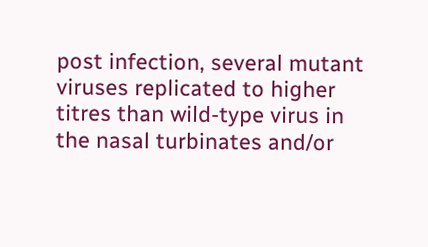post infection, several mutant viruses replicated to higher titres than wild-type virus in the nasal turbinates and/or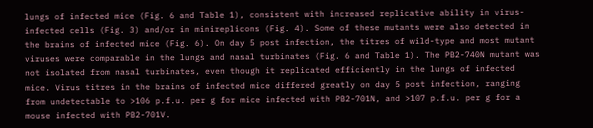lungs of infected mice (Fig. 6 and Table 1), consistent with increased replicative ability in virus-infected cells (Fig. 3) and/or in minireplicons (Fig. 4). Some of these mutants were also detected in the brains of infected mice (Fig. 6). On day 5 post infection, the titres of wild-type and most mutant viruses were comparable in the lungs and nasal turbinates (Fig. 6 and Table 1). The PB2-740N mutant was not isolated from nasal turbinates, even though it replicated efficiently in the lungs of infected mice. Virus titres in the brains of infected mice differed greatly on day 5 post infection, ranging from undetectable to >106 p.f.u. per g for mice infected with PB2-701N, and >107 p.f.u. per g for a mouse infected with PB2-701V.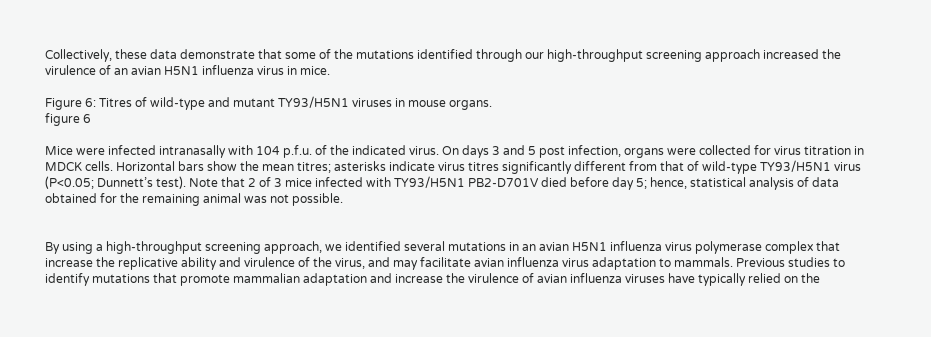Collectively, these data demonstrate that some of the mutations identified through our high-throughput screening approach increased the virulence of an avian H5N1 influenza virus in mice.

Figure 6: Titres of wild-type and mutant TY93/H5N1 viruses in mouse organs.
figure 6

Mice were infected intranasally with 104 p.f.u. of the indicated virus. On days 3 and 5 post infection, organs were collected for virus titration in MDCK cells. Horizontal bars show the mean titres; asterisks indicate virus titres significantly different from that of wild-type TY93/H5N1 virus (P<0.05; Dunnett’s test). Note that 2 of 3 mice infected with TY93/H5N1 PB2-D701V died before day 5; hence, statistical analysis of data obtained for the remaining animal was not possible.


By using a high-throughput screening approach, we identified several mutations in an avian H5N1 influenza virus polymerase complex that increase the replicative ability and virulence of the virus, and may facilitate avian influenza virus adaptation to mammals. Previous studies to identify mutations that promote mammalian adaptation and increase the virulence of avian influenza viruses have typically relied on the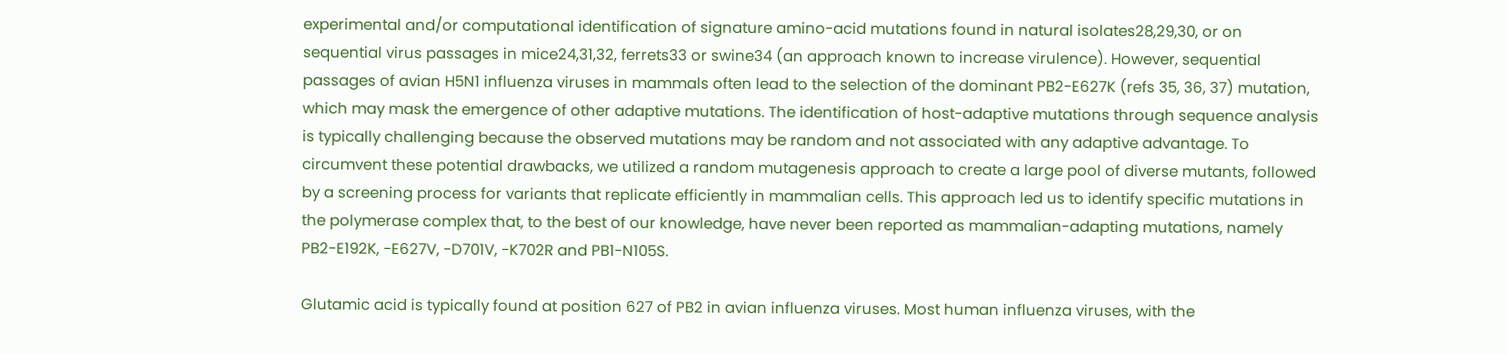experimental and/or computational identification of signature amino-acid mutations found in natural isolates28,29,30, or on sequential virus passages in mice24,31,32, ferrets33 or swine34 (an approach known to increase virulence). However, sequential passages of avian H5N1 influenza viruses in mammals often lead to the selection of the dominant PB2-E627K (refs 35, 36, 37) mutation, which may mask the emergence of other adaptive mutations. The identification of host-adaptive mutations through sequence analysis is typically challenging because the observed mutations may be random and not associated with any adaptive advantage. To circumvent these potential drawbacks, we utilized a random mutagenesis approach to create a large pool of diverse mutants, followed by a screening process for variants that replicate efficiently in mammalian cells. This approach led us to identify specific mutations in the polymerase complex that, to the best of our knowledge, have never been reported as mammalian-adapting mutations, namely PB2-E192K, -E627V, -D701V, -K702R and PB1-N105S.

Glutamic acid is typically found at position 627 of PB2 in avian influenza viruses. Most human influenza viruses, with the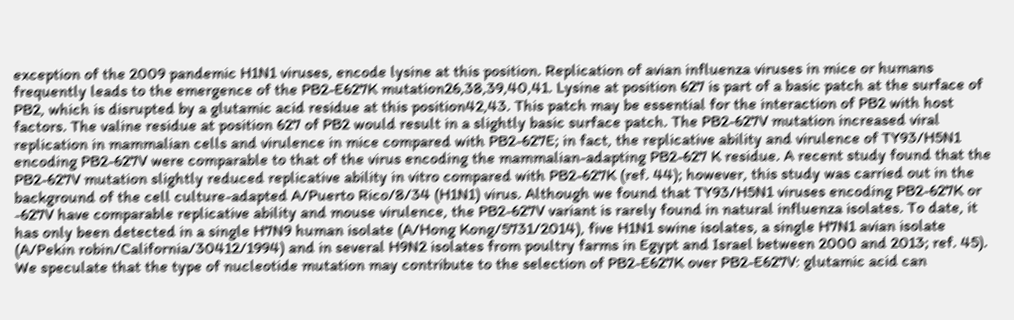exception of the 2009 pandemic H1N1 viruses, encode lysine at this position. Replication of avian influenza viruses in mice or humans frequently leads to the emergence of the PB2-E627K mutation26,38,39,40,41. Lysine at position 627 is part of a basic patch at the surface of PB2, which is disrupted by a glutamic acid residue at this position42,43. This patch may be essential for the interaction of PB2 with host factors. The valine residue at position 627 of PB2 would result in a slightly basic surface patch. The PB2-627V mutation increased viral replication in mammalian cells and virulence in mice compared with PB2-627E; in fact, the replicative ability and virulence of TY93/H5N1 encoding PB2-627V were comparable to that of the virus encoding the mammalian-adapting PB2-627 K residue. A recent study found that the PB2-627V mutation slightly reduced replicative ability in vitro compared with PB2-627K (ref. 44); however, this study was carried out in the background of the cell culture-adapted A/Puerto Rico/8/34 (H1N1) virus. Although we found that TY93/H5N1 viruses encoding PB2-627K or -627V have comparable replicative ability and mouse virulence, the PB2-627V variant is rarely found in natural influenza isolates. To date, it has only been detected in a single H7N9 human isolate (A/Hong Kong/5731/2014), five H1N1 swine isolates, a single H7N1 avian isolate (A/Pekin robin/California/30412/1994) and in several H9N2 isolates from poultry farms in Egypt and Israel between 2000 and 2013; ref. 45). We speculate that the type of nucleotide mutation may contribute to the selection of PB2-E627K over PB2-E627V: glutamic acid can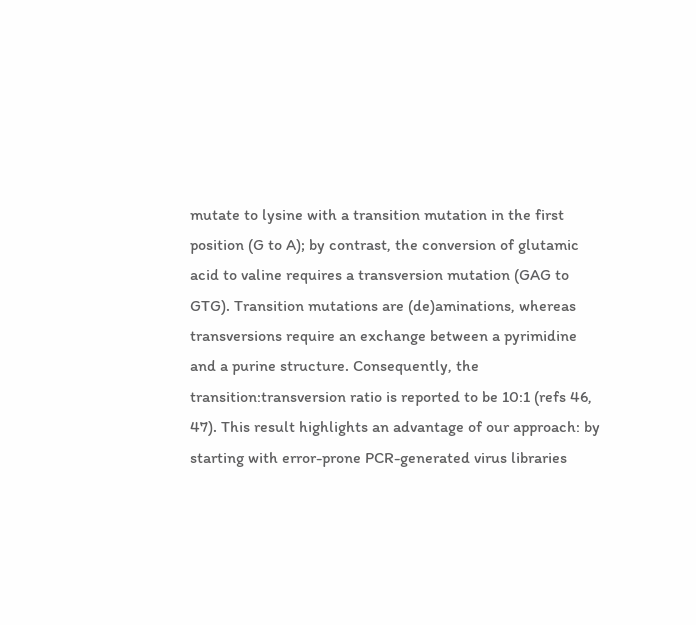mutate to lysine with a transition mutation in the first position (G to A); by contrast, the conversion of glutamic acid to valine requires a transversion mutation (GAG to GTG). Transition mutations are (de)aminations, whereas transversions require an exchange between a pyrimidine and a purine structure. Consequently, the transition:transversion ratio is reported to be 10:1 (refs 46, 47). This result highlights an advantage of our approach: by starting with error-prone PCR-generated virus libraries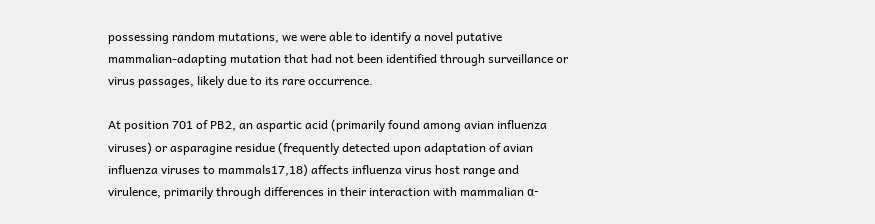possessing random mutations, we were able to identify a novel putative mammalian-adapting mutation that had not been identified through surveillance or virus passages, likely due to its rare occurrence.

At position 701 of PB2, an aspartic acid (primarily found among avian influenza viruses) or asparagine residue (frequently detected upon adaptation of avian influenza viruses to mammals17,18) affects influenza virus host range and virulence, primarily through differences in their interaction with mammalian α-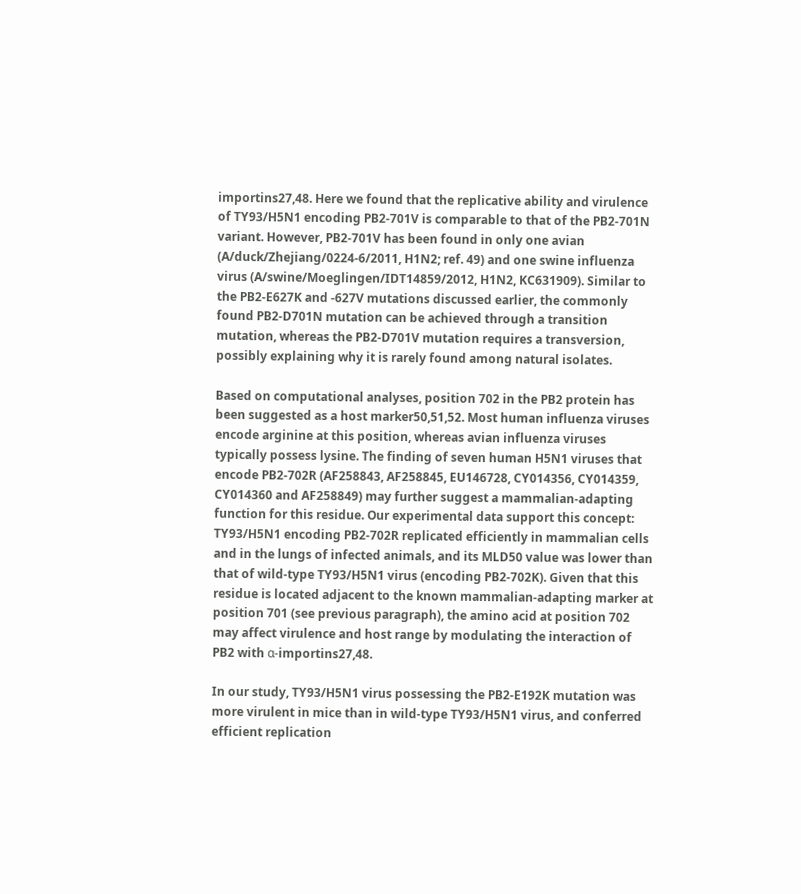importins27,48. Here we found that the replicative ability and virulence of TY93/H5N1 encoding PB2-701V is comparable to that of the PB2-701N variant. However, PB2-701V has been found in only one avian (A/duck/Zhejiang/0224-6/2011, H1N2; ref. 49) and one swine influenza virus (A/swine/Moeglingen/IDT14859/2012, H1N2, KC631909). Similar to the PB2-E627K and -627V mutations discussed earlier, the commonly found PB2-D701N mutation can be achieved through a transition mutation, whereas the PB2-D701V mutation requires a transversion, possibly explaining why it is rarely found among natural isolates.

Based on computational analyses, position 702 in the PB2 protein has been suggested as a host marker50,51,52. Most human influenza viruses encode arginine at this position, whereas avian influenza viruses typically possess lysine. The finding of seven human H5N1 viruses that encode PB2-702R (AF258843, AF258845, EU146728, CY014356, CY014359, CY014360 and AF258849) may further suggest a mammalian-adapting function for this residue. Our experimental data support this concept: TY93/H5N1 encoding PB2-702R replicated efficiently in mammalian cells and in the lungs of infected animals, and its MLD50 value was lower than that of wild-type TY93/H5N1 virus (encoding PB2-702K). Given that this residue is located adjacent to the known mammalian-adapting marker at position 701 (see previous paragraph), the amino acid at position 702 may affect virulence and host range by modulating the interaction of PB2 with α-importins27,48.

In our study, TY93/H5N1 virus possessing the PB2-E192K mutation was more virulent in mice than in wild-type TY93/H5N1 virus, and conferred efficient replication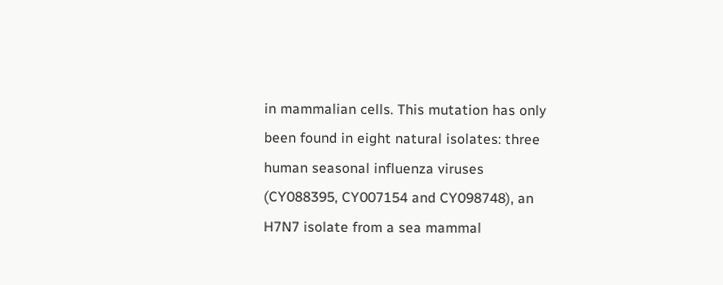in mammalian cells. This mutation has only been found in eight natural isolates: three human seasonal influenza viruses (CY088395, CY007154 and CY098748), an H7N7 isolate from a sea mammal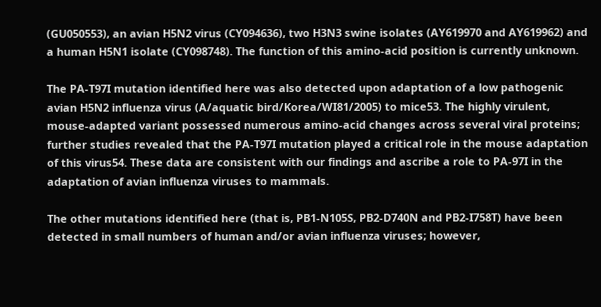(GU050553), an avian H5N2 virus (CY094636), two H3N3 swine isolates (AY619970 and AY619962) and a human H5N1 isolate (CY098748). The function of this amino-acid position is currently unknown.

The PA-T97I mutation identified here was also detected upon adaptation of a low pathogenic avian H5N2 influenza virus (A/aquatic bird/Korea/WI81/2005) to mice53. The highly virulent, mouse-adapted variant possessed numerous amino-acid changes across several viral proteins; further studies revealed that the PA-T97I mutation played a critical role in the mouse adaptation of this virus54. These data are consistent with our findings and ascribe a role to PA-97I in the adaptation of avian influenza viruses to mammals.

The other mutations identified here (that is, PB1-N105S, PB2-D740N and PB2-I758T) have been detected in small numbers of human and/or avian influenza viruses; however,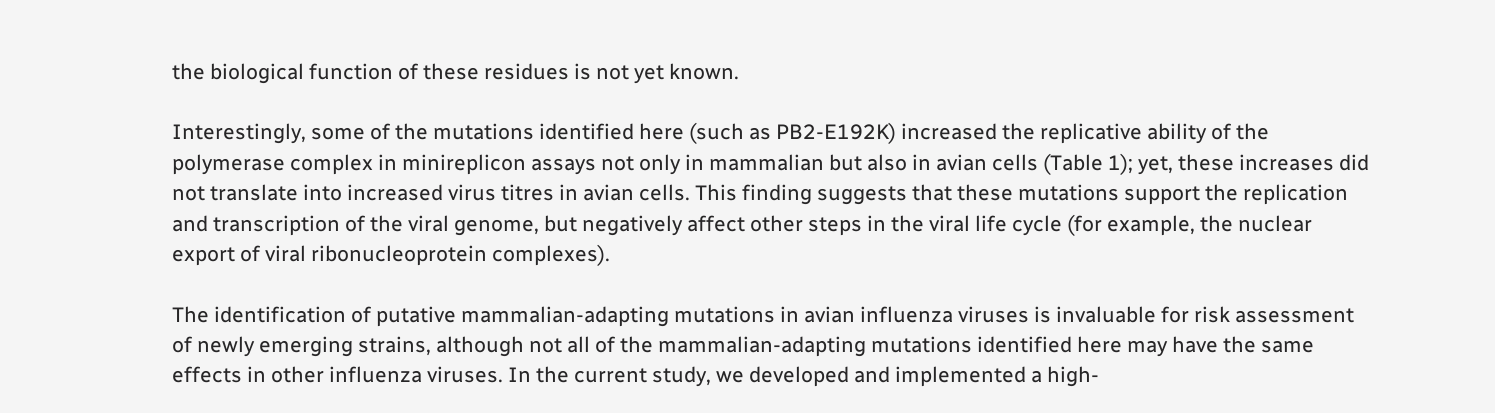the biological function of these residues is not yet known.

Interestingly, some of the mutations identified here (such as PB2-E192K) increased the replicative ability of the polymerase complex in minireplicon assays not only in mammalian but also in avian cells (Table 1); yet, these increases did not translate into increased virus titres in avian cells. This finding suggests that these mutations support the replication and transcription of the viral genome, but negatively affect other steps in the viral life cycle (for example, the nuclear export of viral ribonucleoprotein complexes).

The identification of putative mammalian-adapting mutations in avian influenza viruses is invaluable for risk assessment of newly emerging strains, although not all of the mammalian-adapting mutations identified here may have the same effects in other influenza viruses. In the current study, we developed and implemented a high-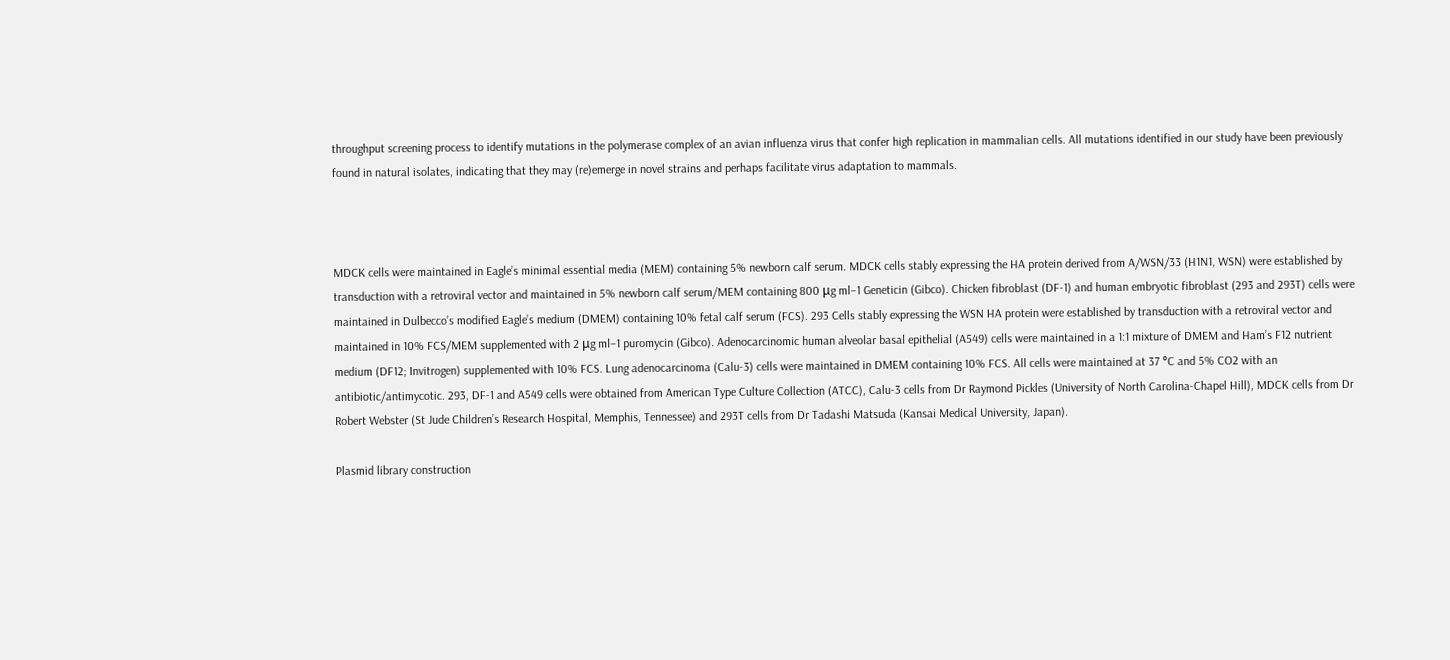throughput screening process to identify mutations in the polymerase complex of an avian influenza virus that confer high replication in mammalian cells. All mutations identified in our study have been previously found in natural isolates, indicating that they may (re)emerge in novel strains and perhaps facilitate virus adaptation to mammals.



MDCK cells were maintained in Eagle’s minimal essential media (MEM) containing 5% newborn calf serum. MDCK cells stably expressing the HA protein derived from A/WSN/33 (H1N1, WSN) were established by transduction with a retroviral vector and maintained in 5% newborn calf serum/MEM containing 800 μg ml−1 Geneticin (Gibco). Chicken fibroblast (DF-1) and human embryotic fibroblast (293 and 293T) cells were maintained in Dulbecco’s modified Eagle’s medium (DMEM) containing 10% fetal calf serum (FCS). 293 Cells stably expressing the WSN HA protein were established by transduction with a retroviral vector and maintained in 10% FCS/MEM supplemented with 2 μg ml−1 puromycin (Gibco). Adenocarcinomic human alveolar basal epithelial (A549) cells were maintained in a 1:1 mixture of DMEM and Ham’s F12 nutrient medium (DF12; Invitrogen) supplemented with 10% FCS. Lung adenocarcinoma (Calu-3) cells were maintained in DMEM containing 10% FCS. All cells were maintained at 37 °C and 5% CO2 with an antibiotic/antimycotic. 293, DF-1 and A549 cells were obtained from American Type Culture Collection (ATCC), Calu-3 cells from Dr Raymond Pickles (University of North Carolina-Chapel Hill), MDCK cells from Dr Robert Webster (St Jude Children’s Research Hospital, Memphis, Tennessee) and 293T cells from Dr Tadashi Matsuda (Kansai Medical University, Japan).

Plasmid library construction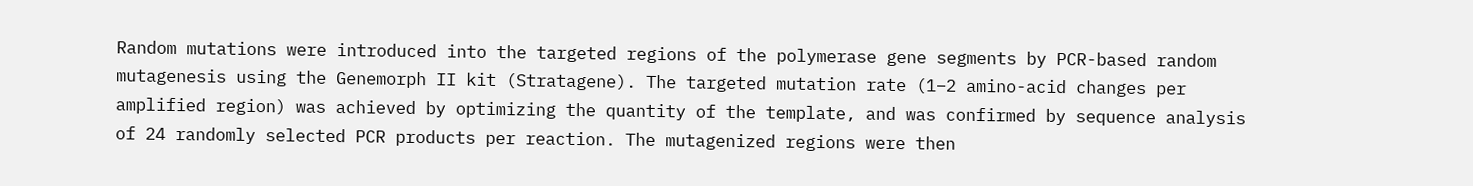Random mutations were introduced into the targeted regions of the polymerase gene segments by PCR-based random mutagenesis using the Genemorph II kit (Stratagene). The targeted mutation rate (1–2 amino-acid changes per amplified region) was achieved by optimizing the quantity of the template, and was confirmed by sequence analysis of 24 randomly selected PCR products per reaction. The mutagenized regions were then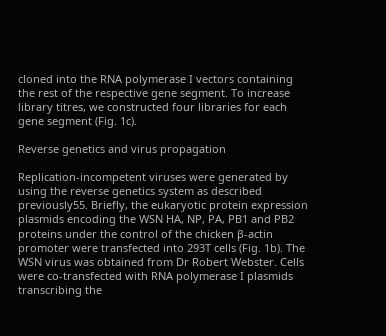cloned into the RNA polymerase I vectors containing the rest of the respective gene segment. To increase library titres, we constructed four libraries for each gene segment (Fig. 1c).

Reverse genetics and virus propagation

Replication-incompetent viruses were generated by using the reverse genetics system as described previously55. Briefly, the eukaryotic protein expression plasmids encoding the WSN HA, NP, PA, PB1 and PB2 proteins under the control of the chicken β-actin promoter were transfected into 293T cells (Fig. 1b). The WSN virus was obtained from Dr Robert Webster. Cells were co-transfected with RNA polymerase I plasmids transcribing the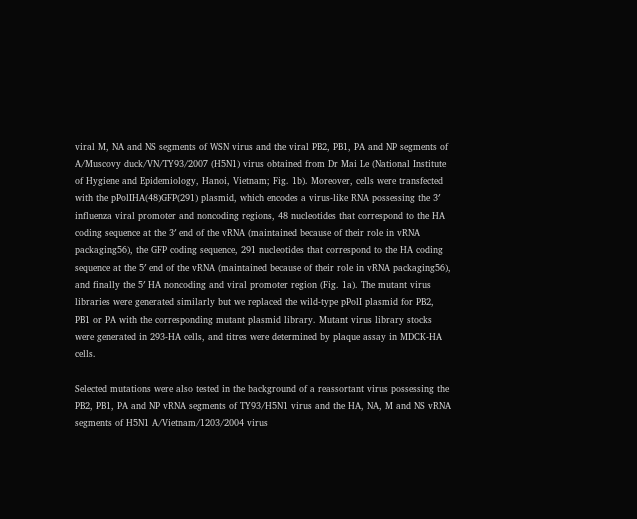viral M, NA and NS segments of WSN virus and the viral PB2, PB1, PA and NP segments of A/Muscovy duck/VN/TY93/2007 (H5N1) virus obtained from Dr Mai Le (National Institute of Hygiene and Epidemiology, Hanoi, Vietnam; Fig. 1b). Moreover, cells were transfected with the pPolIHA(48)GFP(291) plasmid, which encodes a virus-like RNA possessing the 3′ influenza viral promoter and noncoding regions, 48 nucleotides that correspond to the HA coding sequence at the 3′ end of the vRNA (maintained because of their role in vRNA packaging56), the GFP coding sequence, 291 nucleotides that correspond to the HA coding sequence at the 5′ end of the vRNA (maintained because of their role in vRNA packaging56), and finally the 5′ HA noncoding and viral promoter region (Fig. 1a). The mutant virus libraries were generated similarly but we replaced the wild-type pPolI plasmid for PB2, PB1 or PA with the corresponding mutant plasmid library. Mutant virus library stocks were generated in 293-HA cells, and titres were determined by plaque assay in MDCK-HA cells.

Selected mutations were also tested in the background of a reassortant virus possessing the PB2, PB1, PA and NP vRNA segments of TY93/H5N1 virus and the HA, NA, M and NS vRNA segments of H5N1 A/Vietnam/1203/2004 virus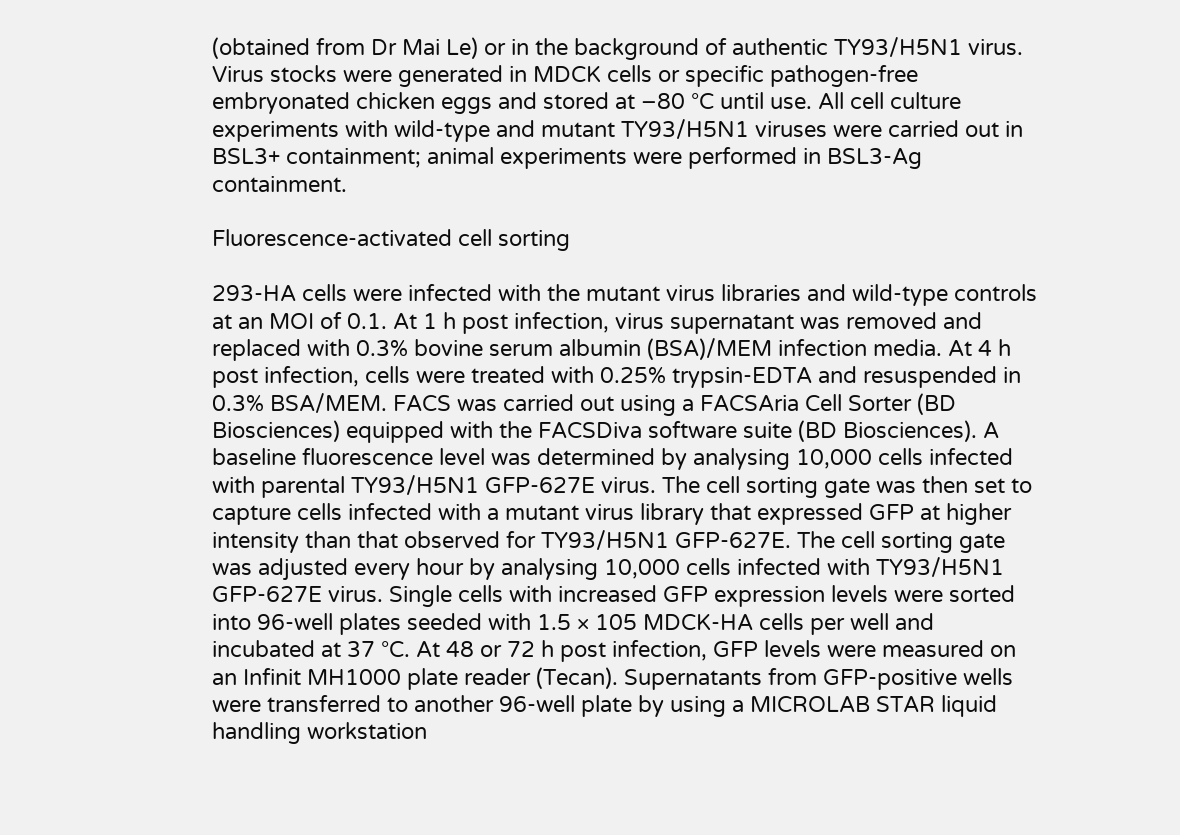(obtained from Dr Mai Le) or in the background of authentic TY93/H5N1 virus. Virus stocks were generated in MDCK cells or specific pathogen-free embryonated chicken eggs and stored at −80 °C until use. All cell culture experiments with wild-type and mutant TY93/H5N1 viruses were carried out in BSL3+ containment; animal experiments were performed in BSL3-Ag containment.

Fluorescence-activated cell sorting

293-HA cells were infected with the mutant virus libraries and wild-type controls at an MOI of 0.1. At 1 h post infection, virus supernatant was removed and replaced with 0.3% bovine serum albumin (BSA)/MEM infection media. At 4 h post infection, cells were treated with 0.25% trypsin-EDTA and resuspended in 0.3% BSA/MEM. FACS was carried out using a FACSAria Cell Sorter (BD Biosciences) equipped with the FACSDiva software suite (BD Biosciences). A baseline fluorescence level was determined by analysing 10,000 cells infected with parental TY93/H5N1 GFP-627E virus. The cell sorting gate was then set to capture cells infected with a mutant virus library that expressed GFP at higher intensity than that observed for TY93/H5N1 GFP-627E. The cell sorting gate was adjusted every hour by analysing 10,000 cells infected with TY93/H5N1 GFP-627E virus. Single cells with increased GFP expression levels were sorted into 96-well plates seeded with 1.5 × 105 MDCK-HA cells per well and incubated at 37 °C. At 48 or 72 h post infection, GFP levels were measured on an Infinit MH1000 plate reader (Tecan). Supernatants from GFP-positive wells were transferred to another 96-well plate by using a MICROLAB STAR liquid handling workstation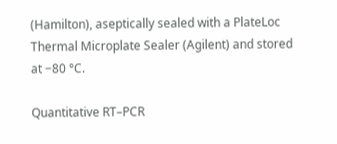(Hamilton), aseptically sealed with a PlateLoc Thermal Microplate Sealer (Agilent) and stored at −80 °C.

Quantitative RT–PCR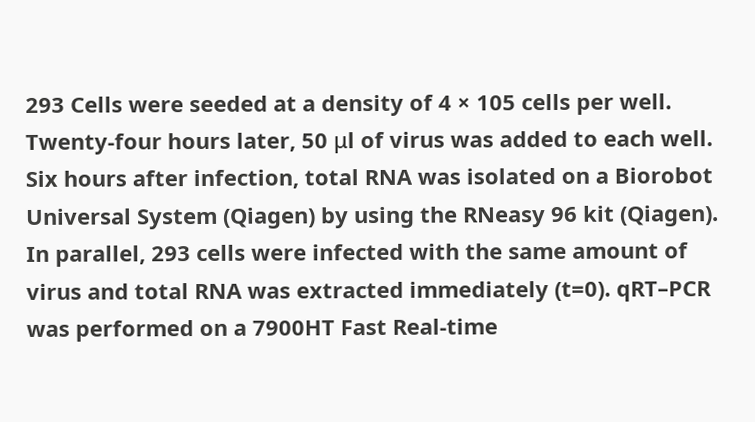293 Cells were seeded at a density of 4 × 105 cells per well. Twenty-four hours later, 50 μl of virus was added to each well. Six hours after infection, total RNA was isolated on a Biorobot Universal System (Qiagen) by using the RNeasy 96 kit (Qiagen). In parallel, 293 cells were infected with the same amount of virus and total RNA was extracted immediately (t=0). qRT–PCR was performed on a 7900HT Fast Real-time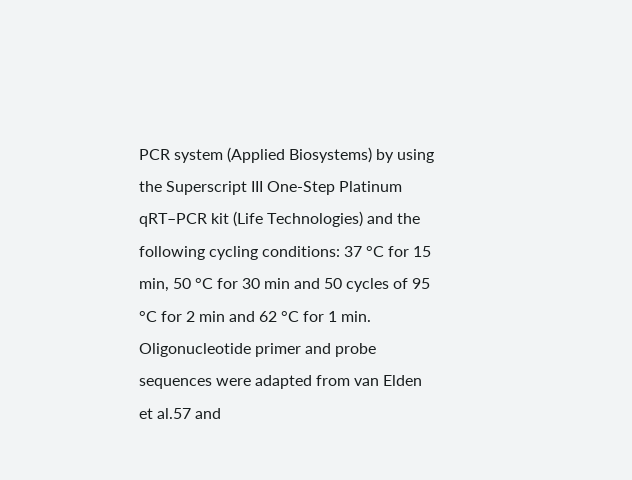PCR system (Applied Biosystems) by using the Superscript III One-Step Platinum qRT–PCR kit (Life Technologies) and the following cycling conditions: 37 °C for 15 min, 50 °C for 30 min and 50 cycles of 95 °C for 2 min and 62 °C for 1 min. Oligonucleotide primer and probe sequences were adapted from van Elden et al.57 and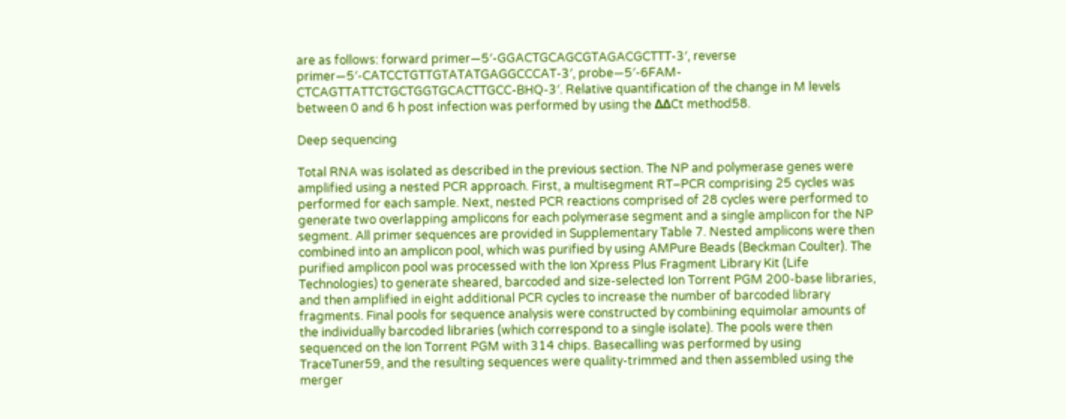are as follows: forward primer—5′-GGACTGCAGCGTAGACGCTTT-3′, reverse primer—5′-CATCCTGTTGTATATGAGGCCCAT-3′, probe—5′-6FAM-CTCAGTTATTCTGCTGGTGCACTTGCC-BHQ-3′. Relative quantification of the change in M levels between 0 and 6 h post infection was performed by using the ΔΔCt method58.

Deep sequencing

Total RNA was isolated as described in the previous section. The NP and polymerase genes were amplified using a nested PCR approach. First, a multisegment RT–PCR comprising 25 cycles was performed for each sample. Next, nested PCR reactions comprised of 28 cycles were performed to generate two overlapping amplicons for each polymerase segment and a single amplicon for the NP segment. All primer sequences are provided in Supplementary Table 7. Nested amplicons were then combined into an amplicon pool, which was purified by using AMPure Beads (Beckman Coulter). The purified amplicon pool was processed with the Ion Xpress Plus Fragment Library Kit (Life Technologies) to generate sheared, barcoded and size-selected Ion Torrent PGM 200-base libraries, and then amplified in eight additional PCR cycles to increase the number of barcoded library fragments. Final pools for sequence analysis were constructed by combining equimolar amounts of the individually barcoded libraries (which correspond to a single isolate). The pools were then sequenced on the Ion Torrent PGM with 314 chips. Basecalling was performed by using TraceTuner59, and the resulting sequences were quality-trimmed and then assembled using the merger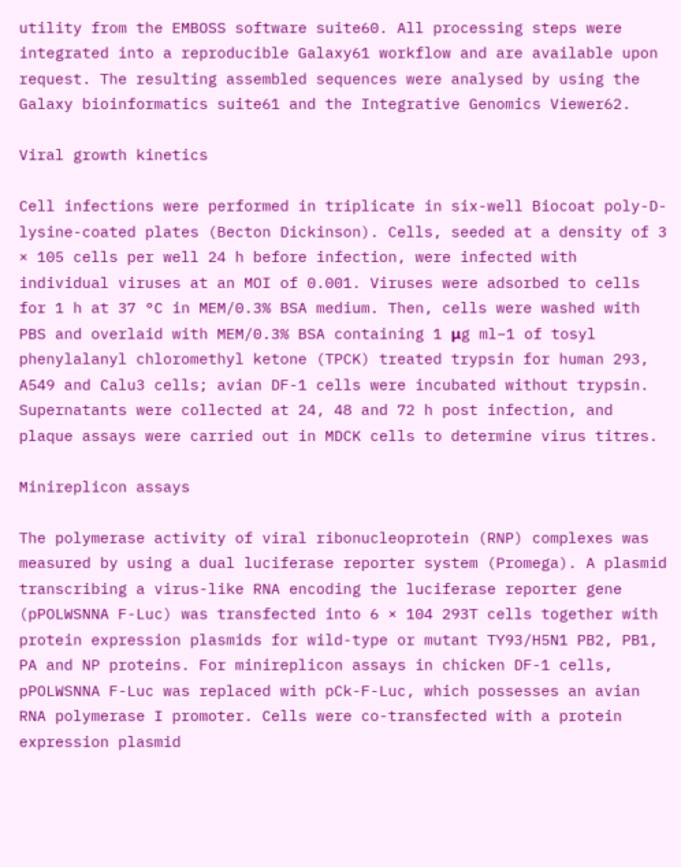utility from the EMBOSS software suite60. All processing steps were integrated into a reproducible Galaxy61 workflow and are available upon request. The resulting assembled sequences were analysed by using the Galaxy bioinformatics suite61 and the Integrative Genomics Viewer62.

Viral growth kinetics

Cell infections were performed in triplicate in six-well Biocoat poly-D-lysine-coated plates (Becton Dickinson). Cells, seeded at a density of 3 × 105 cells per well 24 h before infection, were infected with individual viruses at an MOI of 0.001. Viruses were adsorbed to cells for 1 h at 37 °C in MEM/0.3% BSA medium. Then, cells were washed with PBS and overlaid with MEM/0.3% BSA containing 1 μg ml−1 of tosyl phenylalanyl chloromethyl ketone (TPCK) treated trypsin for human 293, A549 and Calu3 cells; avian DF-1 cells were incubated without trypsin. Supernatants were collected at 24, 48 and 72 h post infection, and plaque assays were carried out in MDCK cells to determine virus titres.

Minireplicon assays

The polymerase activity of viral ribonucleoprotein (RNP) complexes was measured by using a dual luciferase reporter system (Promega). A plasmid transcribing a virus-like RNA encoding the luciferase reporter gene (pPOLWSNNA F-Luc) was transfected into 6 × 104 293T cells together with protein expression plasmids for wild-type or mutant TY93/H5N1 PB2, PB1, PA and NP proteins. For minireplicon assays in chicken DF-1 cells, pPOLWSNNA F-Luc was replaced with pCk-F-Luc, which possesses an avian RNA polymerase I promoter. Cells were co-transfected with a protein expression plasmid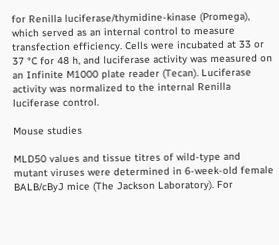for Renilla luciferase/thymidine-kinase (Promega), which served as an internal control to measure transfection efficiency. Cells were incubated at 33 or 37 °C for 48 h, and luciferase activity was measured on an Infinite M1000 plate reader (Tecan). Luciferase activity was normalized to the internal Renilla luciferase control.

Mouse studies

MLD50 values and tissue titres of wild-type and mutant viruses were determined in 6-week-old female BALB/cByJ mice (The Jackson Laboratory). For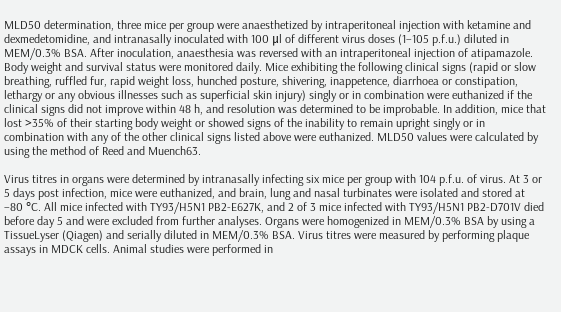MLD50 determination, three mice per group were anaesthetized by intraperitoneal injection with ketamine and dexmedetomidine, and intranasally inoculated with 100 μl of different virus doses (1–105 p.f.u.) diluted in MEM/0.3% BSA. After inoculation, anaesthesia was reversed with an intraperitoneal injection of atipamazole. Body weight and survival status were monitored daily. Mice exhibiting the following clinical signs (rapid or slow breathing, ruffled fur, rapid weight loss, hunched posture, shivering, inappetence, diarrhoea or constipation, lethargy or any obvious illnesses such as superficial skin injury) singly or in combination were euthanized if the clinical signs did not improve within 48 h, and resolution was determined to be improbable. In addition, mice that lost >35% of their starting body weight or showed signs of the inability to remain upright singly or in combination with any of the other clinical signs listed above were euthanized. MLD50 values were calculated by using the method of Reed and Muench63.

Virus titres in organs were determined by intranasally infecting six mice per group with 104 p.f.u. of virus. At 3 or 5 days post infection, mice were euthanized, and brain, lung and nasal turbinates were isolated and stored at −80 °C. All mice infected with TY93/H5N1 PB2-E627K, and 2 of 3 mice infected with TY93/H5N1 PB2-D701V died before day 5 and were excluded from further analyses. Organs were homogenized in MEM/0.3% BSA by using a TissueLyser (Qiagen) and serially diluted in MEM/0.3% BSA. Virus titres were measured by performing plaque assays in MDCK cells. Animal studies were performed in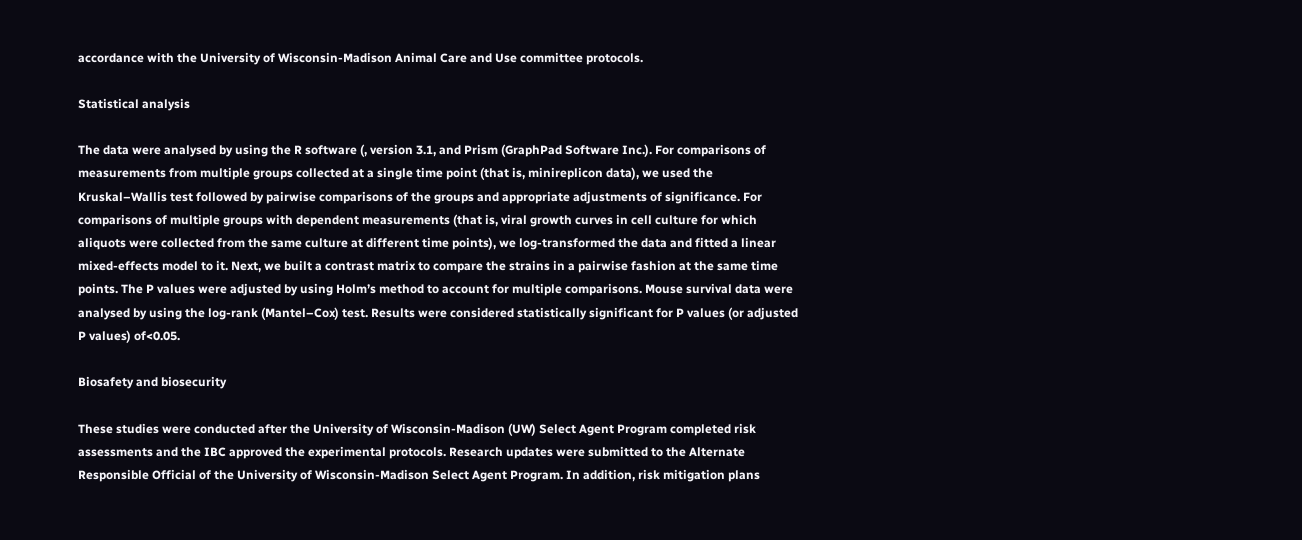accordance with the University of Wisconsin-Madison Animal Care and Use committee protocols.

Statistical analysis

The data were analysed by using the R software (, version 3.1, and Prism (GraphPad Software Inc.). For comparisons of measurements from multiple groups collected at a single time point (that is, minireplicon data), we used the Kruskal–Wallis test followed by pairwise comparisons of the groups and appropriate adjustments of significance. For comparisons of multiple groups with dependent measurements (that is, viral growth curves in cell culture for which aliquots were collected from the same culture at different time points), we log-transformed the data and fitted a linear mixed-effects model to it. Next, we built a contrast matrix to compare the strains in a pairwise fashion at the same time points. The P values were adjusted by using Holm’s method to account for multiple comparisons. Mouse survival data were analysed by using the log-rank (Mantel–Cox) test. Results were considered statistically significant for P values (or adjusted P values) of<0.05.

Biosafety and biosecurity

These studies were conducted after the University of Wisconsin-Madison (UW) Select Agent Program completed risk assessments and the IBC approved the experimental protocols. Research updates were submitted to the Alternate Responsible Official of the University of Wisconsin-Madison Select Agent Program. In addition, risk mitigation plans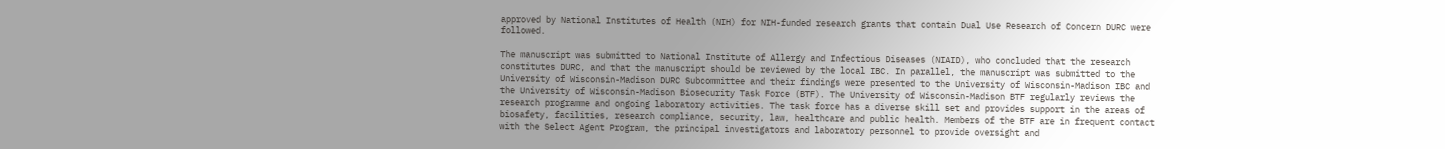approved by National Institutes of Health (NIH) for NIH-funded research grants that contain Dual Use Research of Concern DURC were followed.

The manuscript was submitted to National Institute of Allergy and Infectious Diseases (NIAID), who concluded that the research constitutes DURC, and that the manuscript should be reviewed by the local IBC. In parallel, the manuscript was submitted to the University of Wisconsin-Madison DURC Subcommittee and their findings were presented to the University of Wisconsin-Madison IBC and the University of Wisconsin-Madison Biosecurity Task Force (BTF). The University of Wisconsin-Madison BTF regularly reviews the research programme and ongoing laboratory activities. The task force has a diverse skill set and provides support in the areas of biosafety, facilities, research compliance, security, law, healthcare and public health. Members of the BTF are in frequent contact with the Select Agent Program, the principal investigators and laboratory personnel to provide oversight and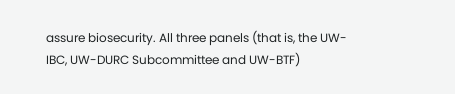assure biosecurity. All three panels (that is, the UW-IBC, UW-DURC Subcommittee and UW-BTF)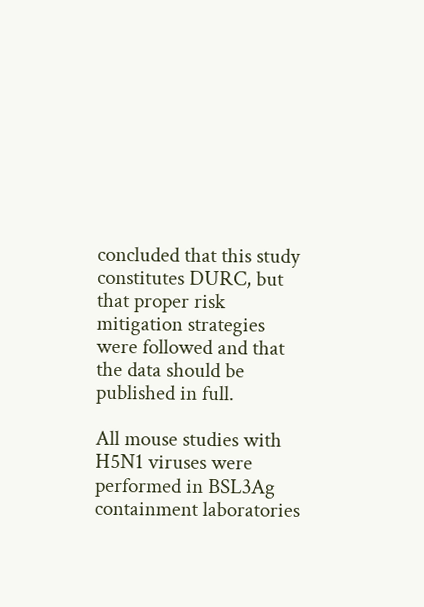concluded that this study constitutes DURC, but that proper risk mitigation strategies were followed and that the data should be published in full.

All mouse studies with H5N1 viruses were performed in BSL3Ag containment laboratories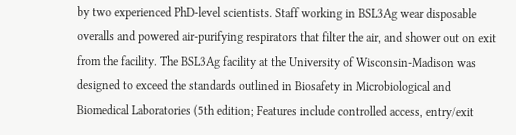by two experienced PhD-level scientists. Staff working in BSL3Ag wear disposable overalls and powered air-purifying respirators that filter the air, and shower out on exit from the facility. The BSL3Ag facility at the University of Wisconsin-Madison was designed to exceed the standards outlined in Biosafety in Microbiological and Biomedical Laboratories (5th edition; Features include controlled access, entry/exit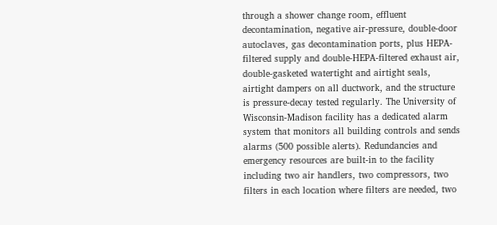through a shower change room, effluent decontamination, negative air-pressure, double-door autoclaves, gas decontamination ports, plus HEPA-filtered supply and double-HEPA-filtered exhaust air, double-gasketed watertight and airtight seals, airtight dampers on all ductwork, and the structure is pressure-decay tested regularly. The University of Wisconsin-Madison facility has a dedicated alarm system that monitors all building controls and sends alarms (500 possible alerts). Redundancies and emergency resources are built-in to the facility including two air handlers, two compressors, two filters in each location where filters are needed, two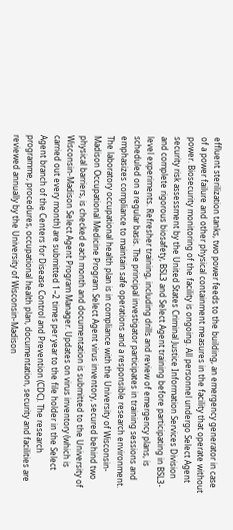effluent sterilization tanks, two power feeds to the building, an emergency generator in case of a power failure and other physical containment measures in the facility that operate without power. Biosecurity monitoring of the facility is ongoing. All personnel undergo Select Agent security risk assessment by the United States Criminal Justice Information Services Division and complete rigorous biosafety, BSL3 and Select Agent training before participating in BSL3-level experiments. Refresher training, including drills and review of emergency plans, is scheduled on a regular basis. The principal investigator participates in training sessions and emphasizes compliance to maintain safe operations and a responsible research environment. The laboratory occupational health plan is in compliance with the University of Wisconsin-Madison Occupational Medicine Program. Select Agent virus inventory, secured behind two physical barriers, is checked each month and documentation is submitted to the University of Wisconsin-Madison Select Agent Program Manager. Updates on virus inventory (which is carried out every month) are submitted 1–2 times per year to the file holder in the Select Agent branch of the Centers for Disease Control and Prevention (CDC). The research programme, procedures, occupational health plan, documentation, security and facilities are reviewed annually by the University of Wisconsin-Madison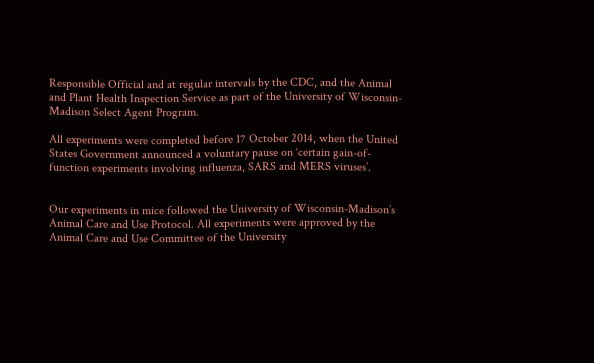Responsible Official and at regular intervals by the CDC, and the Animal and Plant Health Inspection Service as part of the University of Wisconsin-Madison Select Agent Program.

All experiments were completed before 17 October 2014, when the United States Government announced a voluntary pause on ‘certain gain-of-function experiments involving influenza, SARS and MERS viruses’.


Our experiments in mice followed the University of Wisconsin-Madison’s Animal Care and Use Protocol. All experiments were approved by the Animal Care and Use Committee of the University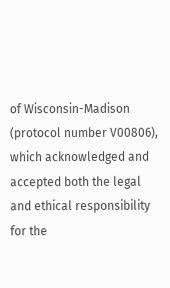of Wisconsin-Madison (protocol number V00806), which acknowledged and accepted both the legal and ethical responsibility for the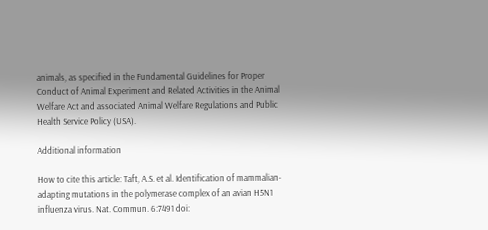animals, as specified in the Fundamental Guidelines for Proper Conduct of Animal Experiment and Related Activities in the Animal Welfare Act and associated Animal Welfare Regulations and Public Health Service Policy (USA).

Additional information

How to cite this article: Taft, A.S. et al. Identification of mammalian-adapting mutations in the polymerase complex of an avian H5N1 influenza virus. Nat. Commun. 6:7491 doi: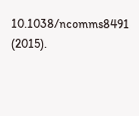10.1038/ncomms8491 (2015).